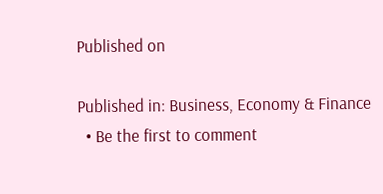Published on

Published in: Business, Economy & Finance
  • Be the first to comment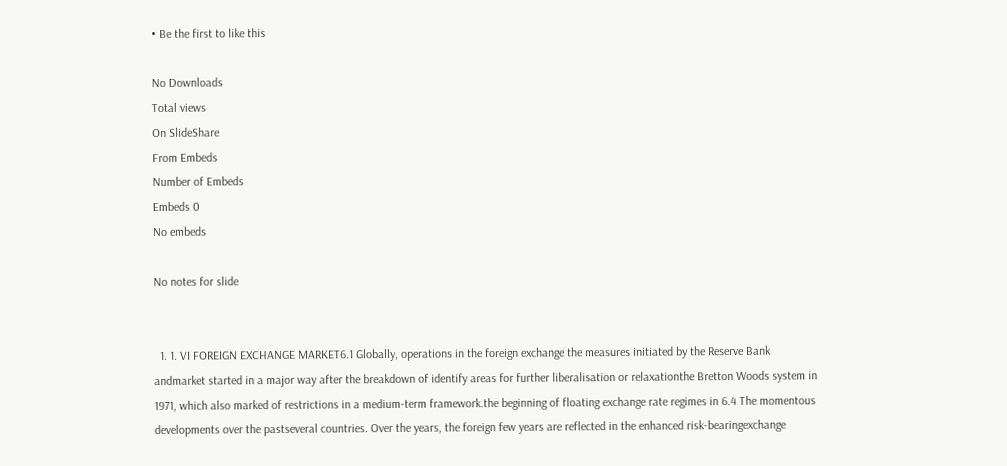• Be the first to like this

No Downloads
Total views
On SlideShare
From Embeds
Number of Embeds
Embeds 0
No embeds

No notes for slide


  1. 1. VI FOREIGN EXCHANGE MARKET6.1 Globally, operations in the foreign exchange the measures initiated by the Reserve Bank andmarket started in a major way after the breakdown of identify areas for further liberalisation or relaxationthe Bretton Woods system in 1971, which also marked of restrictions in a medium-term framework.the beginning of floating exchange rate regimes in 6.4 The momentous developments over the pastseveral countries. Over the years, the foreign few years are reflected in the enhanced risk-bearingexchange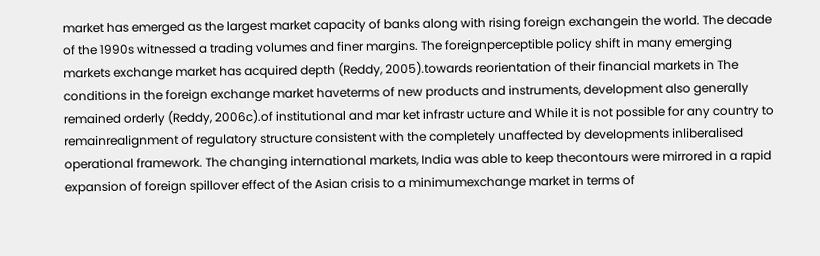market has emerged as the largest market capacity of banks along with rising foreign exchangein the world. The decade of the 1990s witnessed a trading volumes and finer margins. The foreignperceptible policy shift in many emerging markets exchange market has acquired depth (Reddy, 2005).towards reorientation of their financial markets in The conditions in the foreign exchange market haveterms of new products and instruments, development also generally remained orderly (Reddy, 2006c).of institutional and mar ket infrastr ucture and While it is not possible for any country to remainrealignment of regulatory structure consistent with the completely unaffected by developments inliberalised operational framework. The changing international markets, India was able to keep thecontours were mirrored in a rapid expansion of foreign spillover effect of the Asian crisis to a minimumexchange market in terms of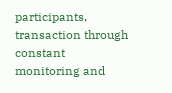participants, transaction through constant monitoring and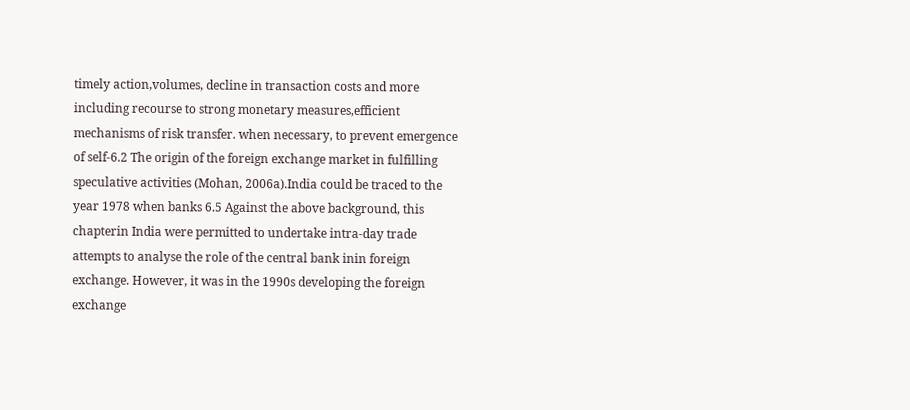timely action,volumes, decline in transaction costs and more including recourse to strong monetary measures,efficient mechanisms of risk transfer. when necessary, to prevent emergence of self-6.2 The origin of the foreign exchange market in fulfilling speculative activities (Mohan, 2006a).India could be traced to the year 1978 when banks 6.5 Against the above background, this chapterin India were permitted to undertake intra-day trade attempts to analyse the role of the central bank inin foreign exchange. However, it was in the 1990s developing the foreign exchange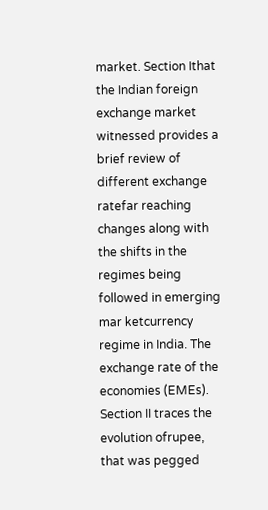market. Section Ithat the Indian foreign exchange market witnessed provides a brief review of different exchange ratefar reaching changes along with the shifts in the regimes being followed in emerging mar ketcurrency regime in India. The exchange rate of the economies (EMEs). Section II traces the evolution ofrupee, that was pegged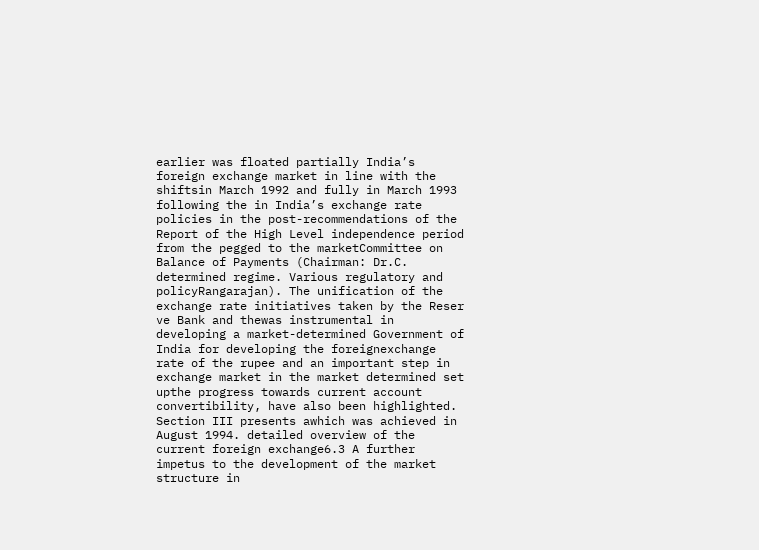earlier was floated partially India’s foreign exchange market in line with the shiftsin March 1992 and fully in March 1993 following the in India’s exchange rate policies in the post-recommendations of the Report of the High Level independence period from the pegged to the marketCommittee on Balance of Payments (Chairman: Dr.C. determined regime. Various regulatory and policyRangarajan). The unification of the exchange rate initiatives taken by the Reser ve Bank and thewas instrumental in developing a market-determined Government of India for developing the foreignexchange rate of the rupee and an important step in exchange market in the market determined set upthe progress towards current account convertibility, have also been highlighted. Section III presents awhich was achieved in August 1994. detailed overview of the current foreign exchange6.3 A further impetus to the development of the market structure in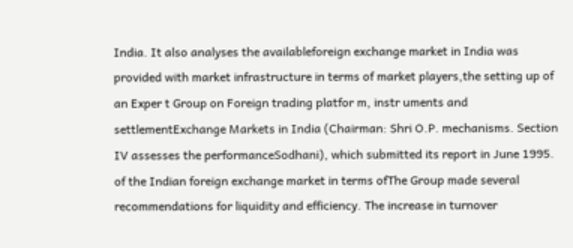India. It also analyses the availableforeign exchange market in India was provided with market infrastructure in terms of market players,the setting up of an Exper t Group on Foreign trading platfor m, instr uments and settlementExchange Markets in India (Chairman: Shri O.P. mechanisms. Section IV assesses the performanceSodhani), which submitted its report in June 1995. of the Indian foreign exchange market in terms ofThe Group made several recommendations for liquidity and efficiency. The increase in turnover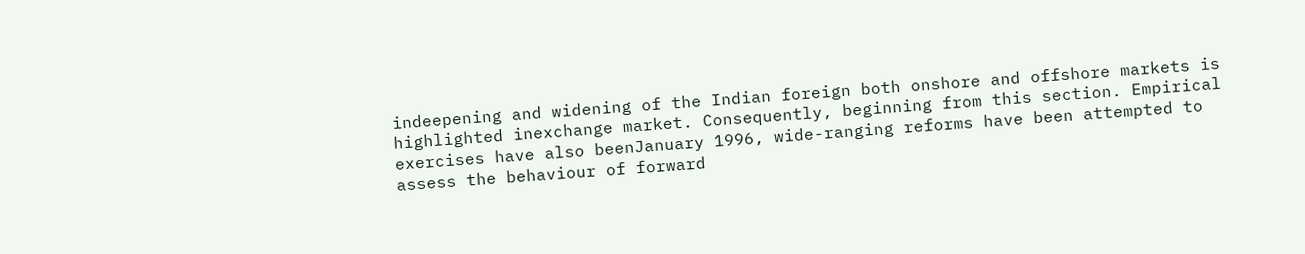indeepening and widening of the Indian foreign both onshore and offshore markets is highlighted inexchange market. Consequently, beginning from this section. Empirical exercises have also beenJanuary 1996, wide-ranging reforms have been attempted to assess the behaviour of forward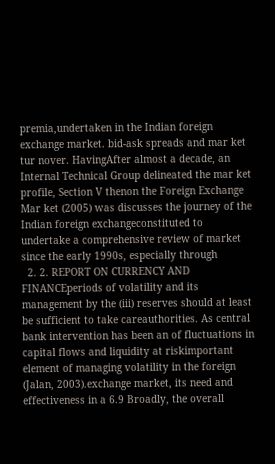premia,undertaken in the Indian foreign exchange market. bid-ask spreads and mar ket tur nover. HavingAfter almost a decade, an Internal Technical Group delineated the mar ket profile, Section V thenon the Foreign Exchange Mar ket (2005) was discusses the journey of the Indian foreign exchangeconstituted to undertake a comprehensive review of market since the early 1990s, especially through
  2. 2. REPORT ON CURRENCY AND FINANCEperiods of volatility and its management by the (iii) reserves should at least be sufficient to take careauthorities. As central bank intervention has been an of fluctuations in capital flows and liquidity at riskimportant element of managing volatility in the foreign (Jalan, 2003).exchange market, its need and effectiveness in a 6.9 Broadly, the overall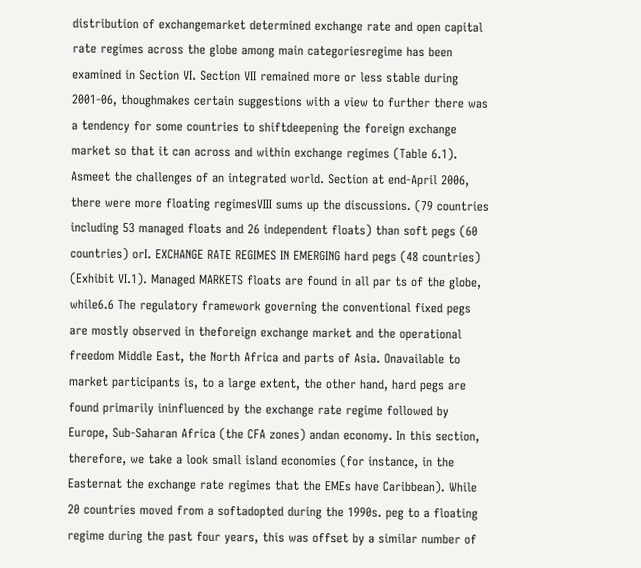distribution of exchangemarket determined exchange rate and open capital rate regimes across the globe among main categoriesregime has been examined in Section VI. Section VII remained more or less stable during 2001-06, thoughmakes certain suggestions with a view to further there was a tendency for some countries to shiftdeepening the foreign exchange market so that it can across and within exchange regimes (Table 6.1). Asmeet the challenges of an integrated world. Section at end-April 2006, there were more floating regimesVIII sums up the discussions. (79 countries including 53 managed floats and 26 independent floats) than soft pegs (60 countries) orI. EXCHANGE RATE REGIMES IN EMERGING hard pegs (48 countries) (Exhibit VI.1). Managed MARKETS floats are found in all par ts of the globe, while6.6 The regulatory framework governing the conventional fixed pegs are mostly observed in theforeign exchange market and the operational freedom Middle East, the North Africa and parts of Asia. Onavailable to market participants is, to a large extent, the other hand, hard pegs are found primarily ininfluenced by the exchange rate regime followed by Europe, Sub-Saharan Africa (the CFA zones) andan economy. In this section, therefore, we take a look small island economies (for instance, in the Easternat the exchange rate regimes that the EMEs have Caribbean). While 20 countries moved from a softadopted during the 1990s. peg to a floating regime during the past four years, this was offset by a similar number of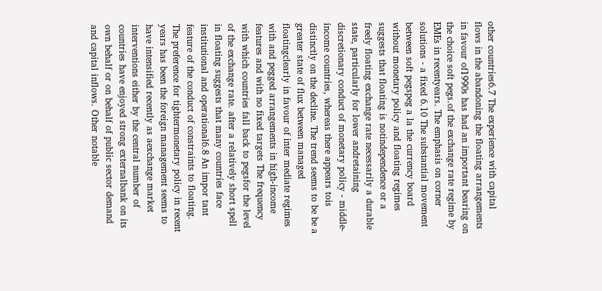other countries6.7 The experience with capital flows in the abandoning the floating arrangements in favour of1990s has had an important bearing on the choice soft pegs.of the exchange rate regime by EMEs in recentyears. The emphasis on corner solutions - a fixed 6.10 The substantial movement between soft pegspeg a la the currency board without monetary policy and floating regimes suggests that floating is notindependence or a freely floating exchange rate necessarily a durable state, particularly for lower andretaining discretionary conduct of monetary policy - middle-income countries, whereas there appears tois distinctly on the decline. The trend seems to be be a greater state of flux between managed floatingclearly in favour of inter mediate regimes with and pegged arrangements in high-income features and with no fixed targets The frequency with which countries fall back to pegsfor the level of the exchange rate. after a relatively short spell in floating suggests that many countries face institutional and operational6.8 An impor tant feature of the conduct of constraints to floating. The preference for tightermonetary policy in recent years has been the foreign management seems to have intensified recently as aexchange market interventions either by the central number of countries have enjoyed strong externalbank on its own behalf or on behalf of public sector demand and capital inflows. Other notable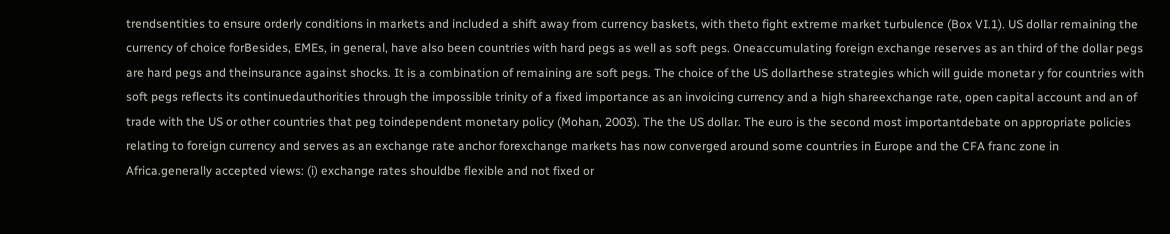trendsentities to ensure orderly conditions in markets and included a shift away from currency baskets, with theto fight extreme market turbulence (Box VI.1). US dollar remaining the currency of choice forBesides, EMEs, in general, have also been countries with hard pegs as well as soft pegs. Oneaccumulating foreign exchange reserves as an third of the dollar pegs are hard pegs and theinsurance against shocks. It is a combination of remaining are soft pegs. The choice of the US dollarthese strategies which will guide monetar y for countries with soft pegs reflects its continuedauthorities through the impossible trinity of a fixed importance as an invoicing currency and a high shareexchange rate, open capital account and an of trade with the US or other countries that peg toindependent monetary policy (Mohan, 2003). The the US dollar. The euro is the second most importantdebate on appropriate policies relating to foreign currency and serves as an exchange rate anchor forexchange markets has now converged around some countries in Europe and the CFA franc zone in Africa.generally accepted views: (i) exchange rates shouldbe flexible and not fixed or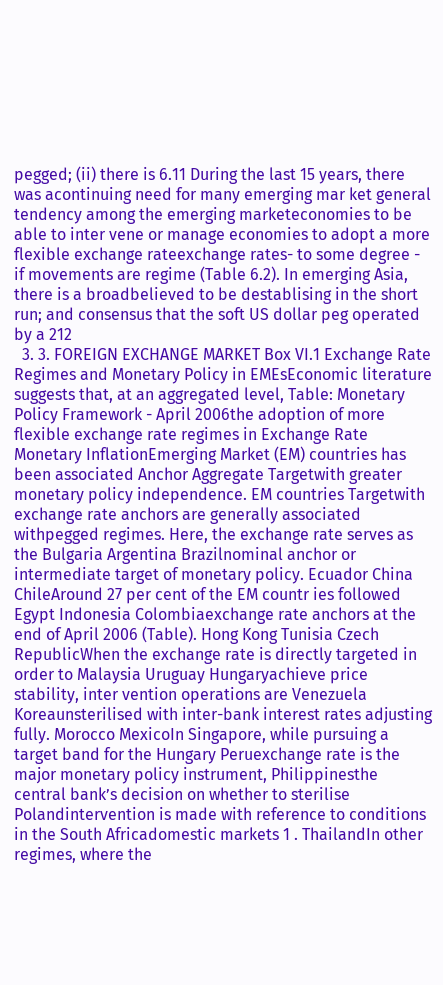pegged; (ii) there is 6.11 During the last 15 years, there was acontinuing need for many emerging mar ket general tendency among the emerging marketeconomies to be able to inter vene or manage economies to adopt a more flexible exchange rateexchange rates- to some degree - if movements are regime (Table 6.2). In emerging Asia, there is a broadbelieved to be destablising in the short run; and consensus that the soft US dollar peg operated by a 212
  3. 3. FOREIGN EXCHANGE MARKET Box VI.1 Exchange Rate Regimes and Monetary Policy in EMEsEconomic literature suggests that, at an aggregated level, Table: Monetary Policy Framework - April 2006the adoption of more flexible exchange rate regimes in Exchange Rate Monetary InflationEmerging Market (EM) countries has been associated Anchor Aggregate Targetwith greater monetary policy independence. EM countries Targetwith exchange rate anchors are generally associated withpegged regimes. Here, the exchange rate serves as the Bulgaria Argentina Brazilnominal anchor or intermediate target of monetary policy. Ecuador China ChileAround 27 per cent of the EM countr ies followed Egypt Indonesia Colombiaexchange rate anchors at the end of April 2006 (Table). Hong Kong Tunisia Czech RepublicWhen the exchange rate is directly targeted in order to Malaysia Uruguay Hungaryachieve price stability, inter vention operations are Venezuela Koreaunsterilised with inter-bank interest rates adjusting fully. Morocco MexicoIn Singapore, while pursuing a target band for the Hungary Peruexchange rate is the major monetary policy instrument, Philippinesthe central bank’s decision on whether to sterilise Polandintervention is made with reference to conditions in the South Africadomestic markets 1 . ThailandIn other regimes, where the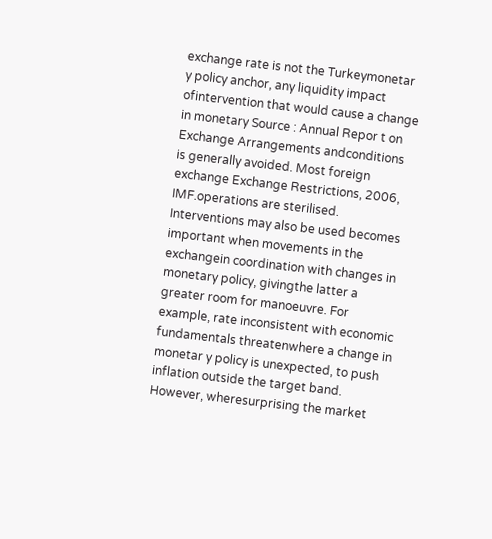exchange rate is not the Turkeymonetar y policy anchor, any liquidity impact ofintervention that would cause a change in monetary Source : Annual Repor t on Exchange Arrangements andconditions is generally avoided. Most foreign exchange Exchange Restrictions, 2006, IMF.operations are sterilised. Interventions may also be used becomes important when movements in the exchangein coordination with changes in monetary policy, givingthe latter a greater room for manoeuvre. For example, rate inconsistent with economic fundamentals threatenwhere a change in monetar y policy is unexpected, to push inflation outside the target band. However, wheresurprising the market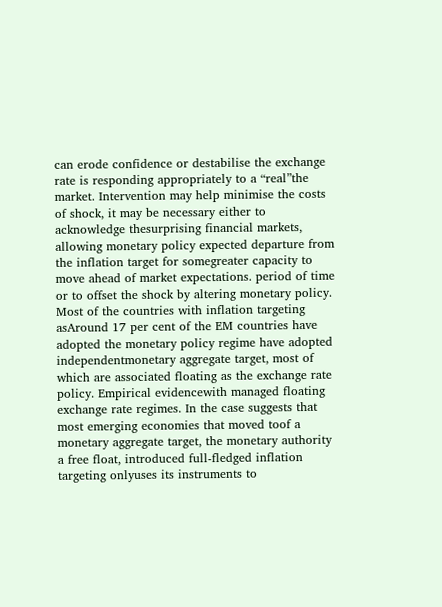can erode confidence or destabilise the exchange rate is responding appropriately to a “real”the market. Intervention may help minimise the costs of shock, it may be necessary either to acknowledge thesurprising financial markets, allowing monetary policy expected departure from the inflation target for somegreater capacity to move ahead of market expectations. period of time or to offset the shock by altering monetary policy. Most of the countries with inflation targeting asAround 17 per cent of the EM countries have adopted the monetary policy regime have adopted independentmonetary aggregate target, most of which are associated floating as the exchange rate policy. Empirical evidencewith managed floating exchange rate regimes. In the case suggests that most emerging economies that moved toof a monetary aggregate target, the monetary authority a free float, introduced full-fledged inflation targeting onlyuses its instruments to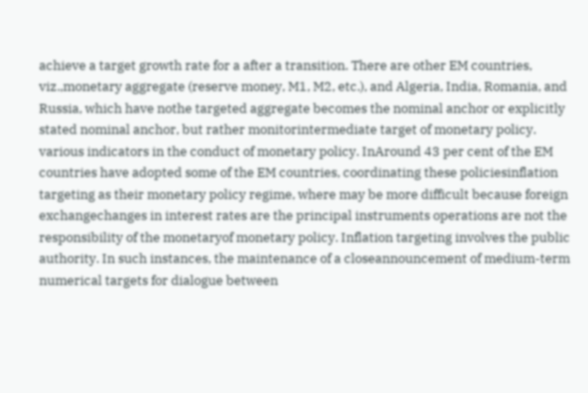achieve a target growth rate for a after a transition. There are other EM countries, viz.,monetary aggregate (reserve money, M1, M2, etc.), and Algeria, India, Romania, and Russia, which have nothe targeted aggregate becomes the nominal anchor or explicitly stated nominal anchor, but rather monitorintermediate target of monetary policy. various indicators in the conduct of monetary policy. InAround 43 per cent of the EM countries have adopted some of the EM countries, coordinating these policiesinflation targeting as their monetary policy regime, where may be more difficult because foreign exchangechanges in interest rates are the principal instruments operations are not the responsibility of the monetaryof monetary policy. Inflation targeting involves the public authority. In such instances, the maintenance of a closeannouncement of medium-term numerical targets for dialogue between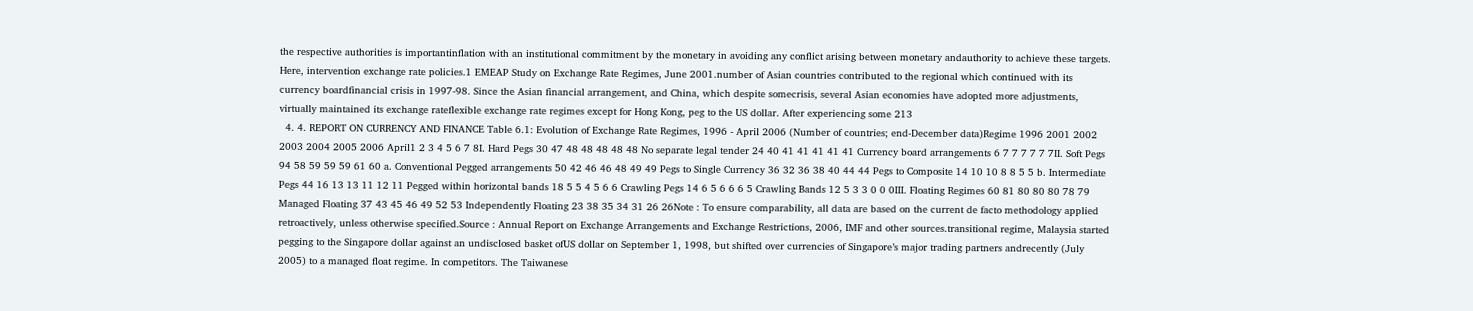the respective authorities is importantinflation with an institutional commitment by the monetary in avoiding any conflict arising between monetary andauthority to achieve these targets. Here, intervention exchange rate policies.1 EMEAP Study on Exchange Rate Regimes, June 2001.number of Asian countries contributed to the regional which continued with its currency boardfinancial crisis in 1997-98. Since the Asian financial arrangement, and China, which despite somecrisis, several Asian economies have adopted more adjustments, virtually maintained its exchange rateflexible exchange rate regimes except for Hong Kong, peg to the US dollar. After experiencing some 213
  4. 4. REPORT ON CURRENCY AND FINANCE Table 6.1: Evolution of Exchange Rate Regimes, 1996 - April 2006 (Number of countries; end-December data)Regime 1996 2001 2002 2003 2004 2005 2006 April1 2 3 4 5 6 7 8I. Hard Pegs 30 47 48 48 48 48 48 No separate legal tender 24 40 41 41 41 41 41 Currency board arrangements 6 7 7 7 7 7 7II. Soft Pegs 94 58 59 59 59 61 60 a. Conventional Pegged arrangements 50 42 46 46 48 49 49 Pegs to Single Currency 36 32 36 38 40 44 44 Pegs to Composite 14 10 10 8 8 5 5 b. Intermediate Pegs 44 16 13 13 11 12 11 Pegged within horizontal bands 18 5 5 4 5 6 6 Crawling Pegs 14 6 5 6 6 6 5 Crawling Bands 12 5 3 3 0 0 0III. Floating Regimes 60 81 80 80 80 78 79 Managed Floating 37 43 45 46 49 52 53 Independently Floating 23 38 35 34 31 26 26Note : To ensure comparability, all data are based on the current de facto methodology applied retroactively, unless otherwise specified.Source : Annual Report on Exchange Arrangements and Exchange Restrictions, 2006, IMF and other sources.transitional regime, Malaysia started pegging to the Singapore dollar against an undisclosed basket ofUS dollar on September 1, 1998, but shifted over currencies of Singapore’s major trading partners andrecently (July 2005) to a managed float regime. In competitors. The Taiwanese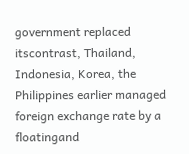government replaced itscontrast, Thailand, Indonesia, Korea, the Philippines earlier managed foreign exchange rate by a floatingand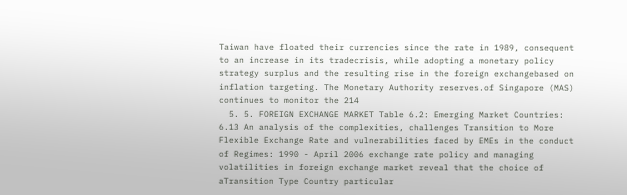Taiwan have floated their currencies since the rate in 1989, consequent to an increase in its tradecrisis, while adopting a monetary policy strategy surplus and the resulting rise in the foreign exchangebased on inflation targeting. The Monetary Authority reserves.of Singapore (MAS) continues to monitor the 214
  5. 5. FOREIGN EXCHANGE MARKET Table 6.2: Emerging Market Countries: 6.13 An analysis of the complexities, challenges Transition to More Flexible Exchange Rate and vulnerabilities faced by EMEs in the conduct of Regimes: 1990 - April 2006 exchange rate policy and managing volatilities in foreign exchange market reveal that the choice of aTransition Type Country particular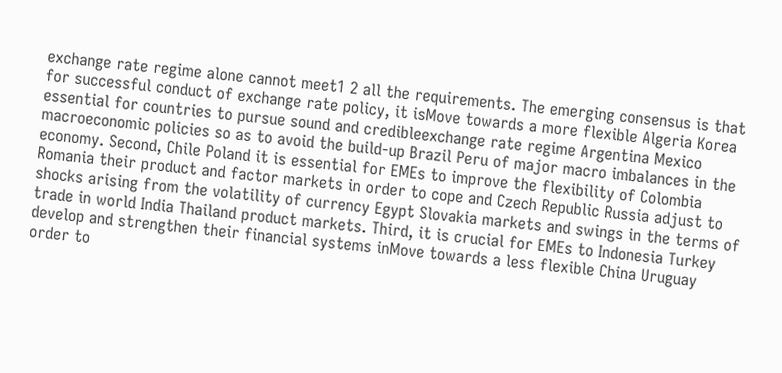exchange rate regime alone cannot meet1 2 all the requirements. The emerging consensus is that for successful conduct of exchange rate policy, it isMove towards a more flexible Algeria Korea essential for countries to pursue sound and credibleexchange rate regime Argentina Mexico macroeconomic policies so as to avoid the build-up Brazil Peru of major macro imbalances in the economy. Second, Chile Poland it is essential for EMEs to improve the flexibility of Colombia Romania their product and factor markets in order to cope and Czech Republic Russia adjust to shocks arising from the volatility of currency Egypt Slovakia markets and swings in the terms of trade in world India Thailand product markets. Third, it is crucial for EMEs to Indonesia Turkey develop and strengthen their financial systems inMove towards a less flexible China Uruguay order to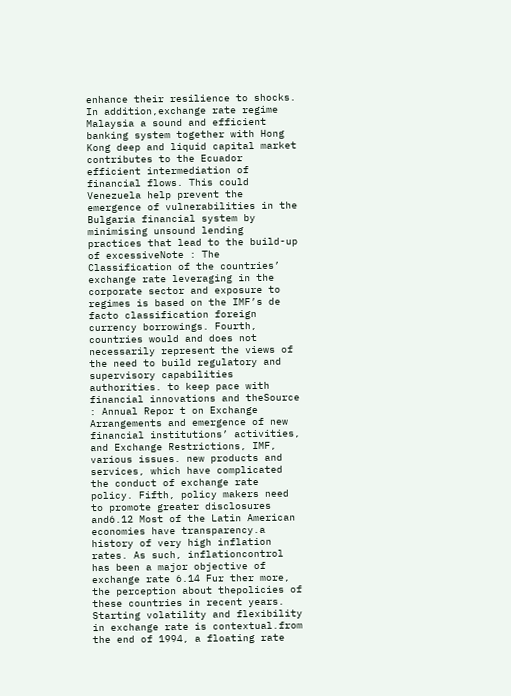enhance their resilience to shocks. In addition,exchange rate regime Malaysia a sound and efficient banking system together with Hong Kong deep and liquid capital market contributes to the Ecuador efficient intermediation of financial flows. This could Venezuela help prevent the emergence of vulnerabilities in the Bulgaria financial system by minimising unsound lending practices that lead to the build-up of excessiveNote : The Classification of the countries’ exchange rate leveraging in the corporate sector and exposure to regimes is based on the IMF’s de facto classification foreign currency borrowings. Fourth, countries would and does not necessarily represent the views of the need to build regulatory and supervisory capabilities authorities. to keep pace with financial innovations and theSource : Annual Repor t on Exchange Arrangements and emergence of new financial institutions’ activities, and Exchange Restrictions, IMF, various issues. new products and services, which have complicated the conduct of exchange rate policy. Fifth, policy makers need to promote greater disclosures and6.12 Most of the Latin American economies have transparency.a history of very high inflation rates. As such, inflationcontrol has been a major objective of exchange rate 6.14 Fur ther more, the perception about thepolicies of these countries in recent years. Starting volatility and flexibility in exchange rate is contextual.from the end of 1994, a floating rate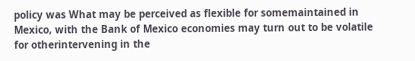policy was What may be perceived as flexible for somemaintained in Mexico, with the Bank of Mexico economies may turn out to be volatile for otherintervening in the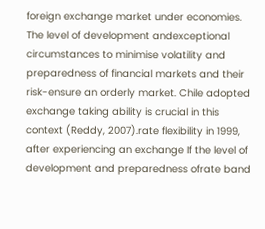foreign exchange market under economies. The level of development andexceptional circumstances to minimise volatility and preparedness of financial markets and their risk-ensure an orderly market. Chile adopted exchange taking ability is crucial in this context (Reddy, 2007).rate flexibility in 1999, after experiencing an exchange If the level of development and preparedness ofrate band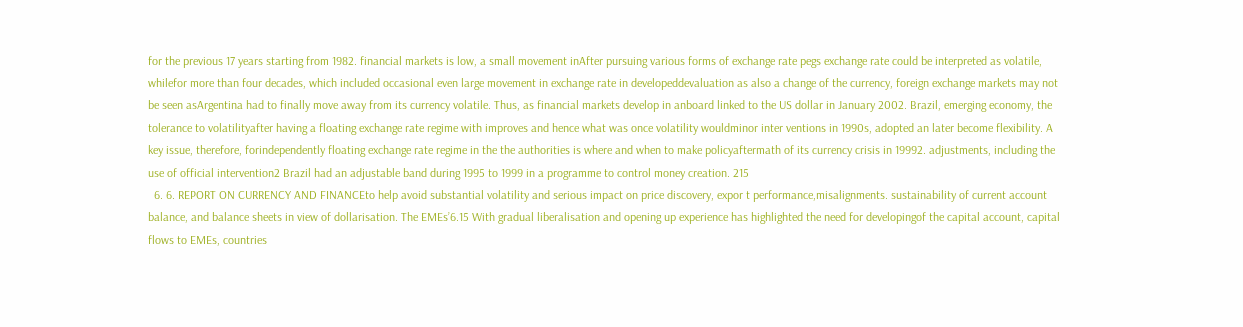for the previous 17 years starting from 1982. financial markets is low, a small movement inAfter pursuing various forms of exchange rate pegs exchange rate could be interpreted as volatile, whilefor more than four decades, which included occasional even large movement in exchange rate in developeddevaluation as also a change of the currency, foreign exchange markets may not be seen asArgentina had to finally move away from its currency volatile. Thus, as financial markets develop in anboard linked to the US dollar in January 2002. Brazil, emerging economy, the tolerance to volatilityafter having a floating exchange rate regime with improves and hence what was once volatility wouldminor inter ventions in 1990s, adopted an later become flexibility. A key issue, therefore, forindependently floating exchange rate regime in the the authorities is where and when to make policyaftermath of its currency crisis in 19992. adjustments, including the use of official intervention2 Brazil had an adjustable band during 1995 to 1999 in a programme to control money creation. 215
  6. 6. REPORT ON CURRENCY AND FINANCEto help avoid substantial volatility and serious impact on price discovery, expor t performance,misalignments. sustainability of current account balance, and balance sheets in view of dollarisation. The EMEs’6.15 With gradual liberalisation and opening up experience has highlighted the need for developingof the capital account, capital flows to EMEs, countries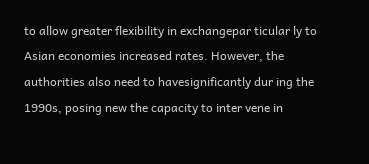to allow greater flexibility in exchangepar ticular ly to Asian economies increased rates. However, the authorities also need to havesignificantly dur ing the 1990s, posing new the capacity to inter vene in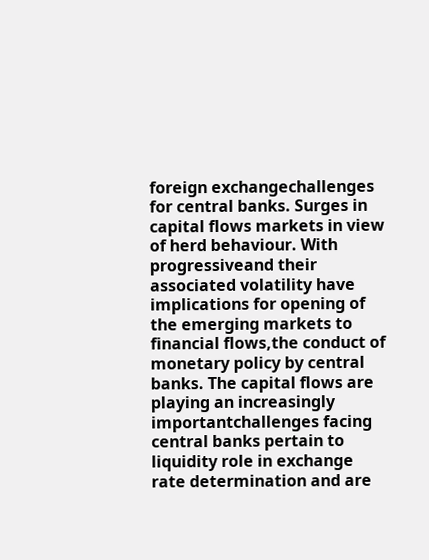foreign exchangechallenges for central banks. Surges in capital flows markets in view of herd behaviour. With progressiveand their associated volatility have implications for opening of the emerging markets to financial flows,the conduct of monetary policy by central banks. The capital flows are playing an increasingly importantchallenges facing central banks pertain to liquidity role in exchange rate determination and are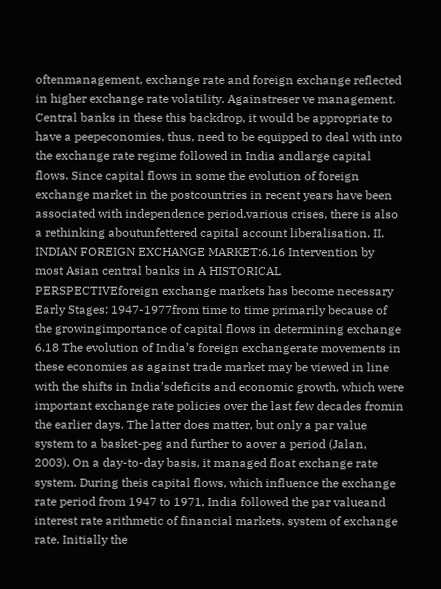oftenmanagement, exchange rate and foreign exchange reflected in higher exchange rate volatility. Againstreser ve management. Central banks in these this backdrop, it would be appropriate to have a peepeconomies, thus, need to be equipped to deal with into the exchange rate regime followed in India andlarge capital flows. Since capital flows in some the evolution of foreign exchange market in the postcountries in recent years have been associated with independence period.various crises, there is also a rethinking aboutunfettered capital account liberalisation. II. INDIAN FOREIGN EXCHANGE MARKET:6.16 Intervention by most Asian central banks in A HISTORICAL PERSPECTIVEforeign exchange markets has become necessary Early Stages: 1947-1977from time to time primarily because of the growingimportance of capital flows in determining exchange 6.18 The evolution of India’s foreign exchangerate movements in these economies as against trade market may be viewed in line with the shifts in India’sdeficits and economic growth, which were important exchange rate policies over the last few decades fromin the earlier days. The latter does matter, but only a par value system to a basket-peg and further to aover a period (Jalan, 2003). On a day-to-day basis, it managed float exchange rate system. During theis capital flows, which influence the exchange rate period from 1947 to 1971, India followed the par valueand interest rate arithmetic of financial markets. system of exchange rate. Initially the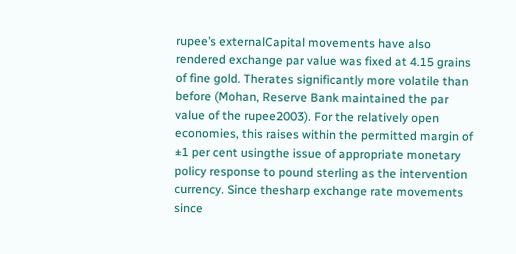rupee’s externalCapital movements have also rendered exchange par value was fixed at 4.15 grains of fine gold. Therates significantly more volatile than before (Mohan, Reserve Bank maintained the par value of the rupee2003). For the relatively open economies, this raises within the permitted margin of ±1 per cent usingthe issue of appropriate monetary policy response to pound sterling as the intervention currency. Since thesharp exchange rate movements since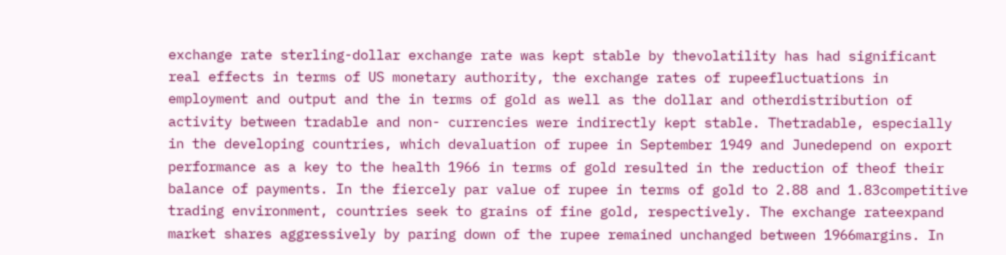exchange rate sterling-dollar exchange rate was kept stable by thevolatility has had significant real effects in terms of US monetary authority, the exchange rates of rupeefluctuations in employment and output and the in terms of gold as well as the dollar and otherdistribution of activity between tradable and non- currencies were indirectly kept stable. Thetradable, especially in the developing countries, which devaluation of rupee in September 1949 and Junedepend on export performance as a key to the health 1966 in terms of gold resulted in the reduction of theof their balance of payments. In the fiercely par value of rupee in terms of gold to 2.88 and 1.83competitive trading environment, countries seek to grains of fine gold, respectively. The exchange rateexpand market shares aggressively by paring down of the rupee remained unchanged between 1966margins. In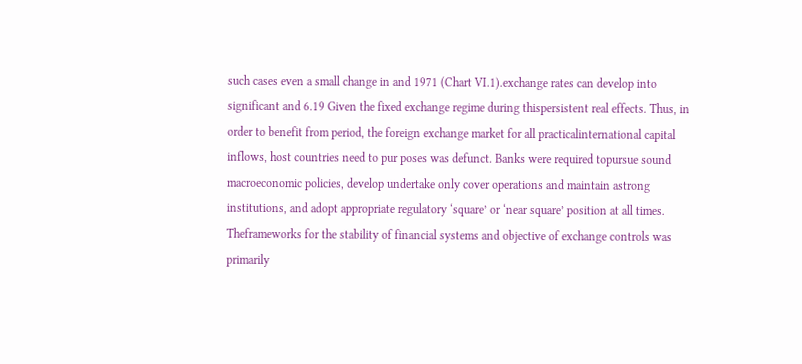such cases even a small change in and 1971 (Chart VI.1).exchange rates can develop into significant and 6.19 Given the fixed exchange regime during thispersistent real effects. Thus, in order to benefit from period, the foreign exchange market for all practicalinternational capital inflows, host countries need to pur poses was defunct. Banks were required topursue sound macroeconomic policies, develop undertake only cover operations and maintain astrong institutions, and adopt appropriate regulatory ‘square’ or ‘near square’ position at all times. Theframeworks for the stability of financial systems and objective of exchange controls was primarily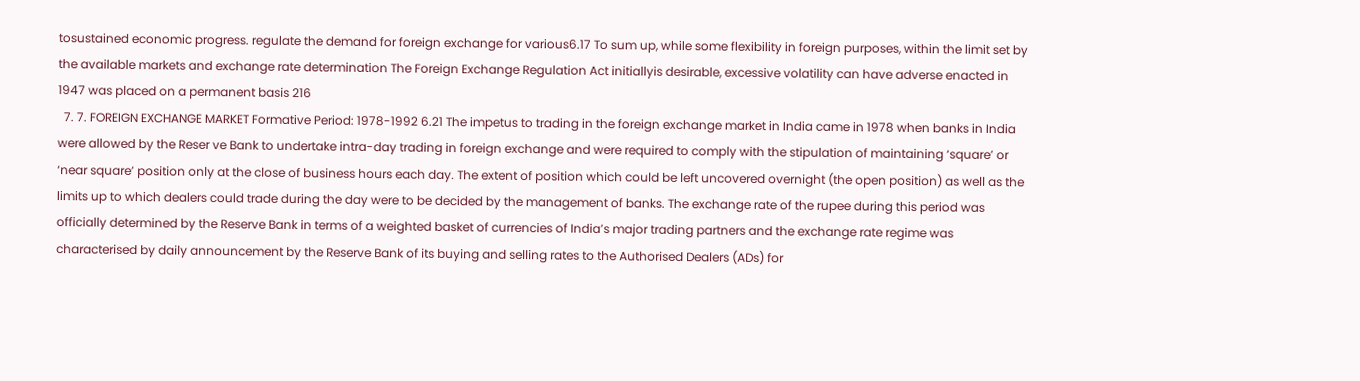tosustained economic progress. regulate the demand for foreign exchange for various6.17 To sum up, while some flexibility in foreign purposes, within the limit set by the available markets and exchange rate determination The Foreign Exchange Regulation Act initiallyis desirable, excessive volatility can have adverse enacted in 1947 was placed on a permanent basis 216
  7. 7. FOREIGN EXCHANGE MARKET Formative Period: 1978-1992 6.21 The impetus to trading in the foreign exchange market in India came in 1978 when banks in India were allowed by the Reser ve Bank to undertake intra-day trading in foreign exchange and were required to comply with the stipulation of maintaining ‘square’ or ‘near square’ position only at the close of business hours each day. The extent of position which could be left uncovered overnight (the open position) as well as the limits up to which dealers could trade during the day were to be decided by the management of banks. The exchange rate of the rupee during this period was officially determined by the Reserve Bank in terms of a weighted basket of currencies of India’s major trading partners and the exchange rate regime was characterised by daily announcement by the Reserve Bank of its buying and selling rates to the Authorised Dealers (ADs) for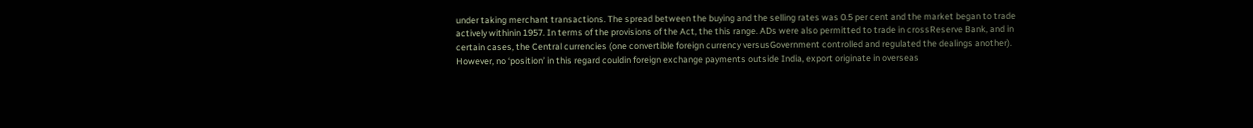under taking merchant transactions. The spread between the buying and the selling rates was 0.5 per cent and the market began to trade actively withinin 1957. In terms of the provisions of the Act, the this range. ADs were also permitted to trade in crossReserve Bank, and in certain cases, the Central currencies (one convertible foreign currency versusGovernment controlled and regulated the dealings another). However, no ‘position’ in this regard couldin foreign exchange payments outside India, export originate in overseas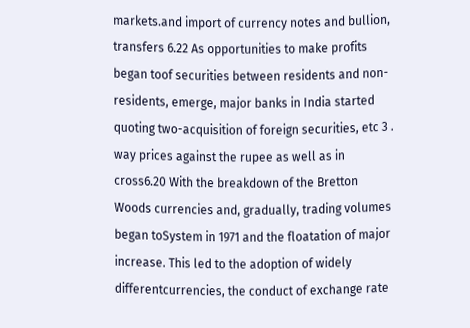markets.and import of currency notes and bullion, transfers 6.22 As opportunities to make profits began toof securities between residents and non-residents, emerge, major banks in India started quoting two-acquisition of foreign securities, etc 3 . way prices against the rupee as well as in cross6.20 With the breakdown of the Bretton Woods currencies and, gradually, trading volumes began toSystem in 1971 and the floatation of major increase. This led to the adoption of widely differentcurrencies, the conduct of exchange rate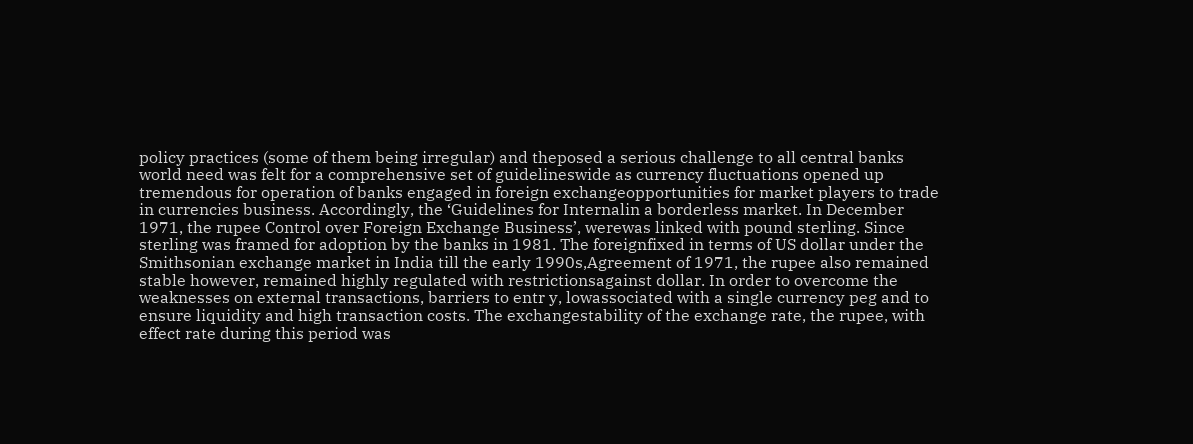policy practices (some of them being irregular) and theposed a serious challenge to all central banks world need was felt for a comprehensive set of guidelineswide as currency fluctuations opened up tremendous for operation of banks engaged in foreign exchangeopportunities for market players to trade in currencies business. Accordingly, the ‘Guidelines for Internalin a borderless market. In December 1971, the rupee Control over Foreign Exchange Business’, werewas linked with pound sterling. Since sterling was framed for adoption by the banks in 1981. The foreignfixed in terms of US dollar under the Smithsonian exchange market in India till the early 1990s,Agreement of 1971, the rupee also remained stable however, remained highly regulated with restrictionsagainst dollar. In order to overcome the weaknesses on external transactions, barriers to entr y, lowassociated with a single currency peg and to ensure liquidity and high transaction costs. The exchangestability of the exchange rate, the rupee, with effect rate during this period was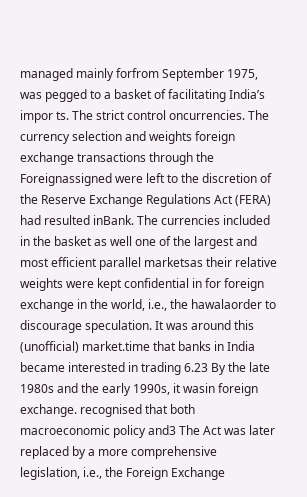managed mainly forfrom September 1975, was pegged to a basket of facilitating India’s impor ts. The strict control oncurrencies. The currency selection and weights foreign exchange transactions through the Foreignassigned were left to the discretion of the Reserve Exchange Regulations Act (FERA) had resulted inBank. The currencies included in the basket as well one of the largest and most efficient parallel marketsas their relative weights were kept confidential in for foreign exchange in the world, i.e., the hawalaorder to discourage speculation. It was around this (unofficial) market.time that banks in India became interested in trading 6.23 By the late 1980s and the early 1990s, it wasin foreign exchange. recognised that both macroeconomic policy and3 The Act was later replaced by a more comprehensive legislation, i.e., the Foreign Exchange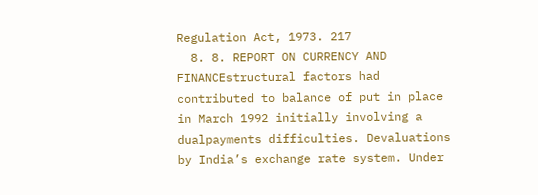Regulation Act, 1973. 217
  8. 8. REPORT ON CURRENCY AND FINANCEstructural factors had contributed to balance of put in place in March 1992 initially involving a dualpayments difficulties. Devaluations by India’s exchange rate system. Under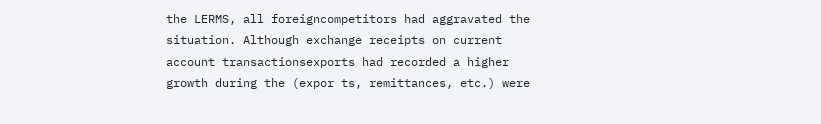the LERMS, all foreigncompetitors had aggravated the situation. Although exchange receipts on current account transactionsexports had recorded a higher growth during the (expor ts, remittances, etc.) were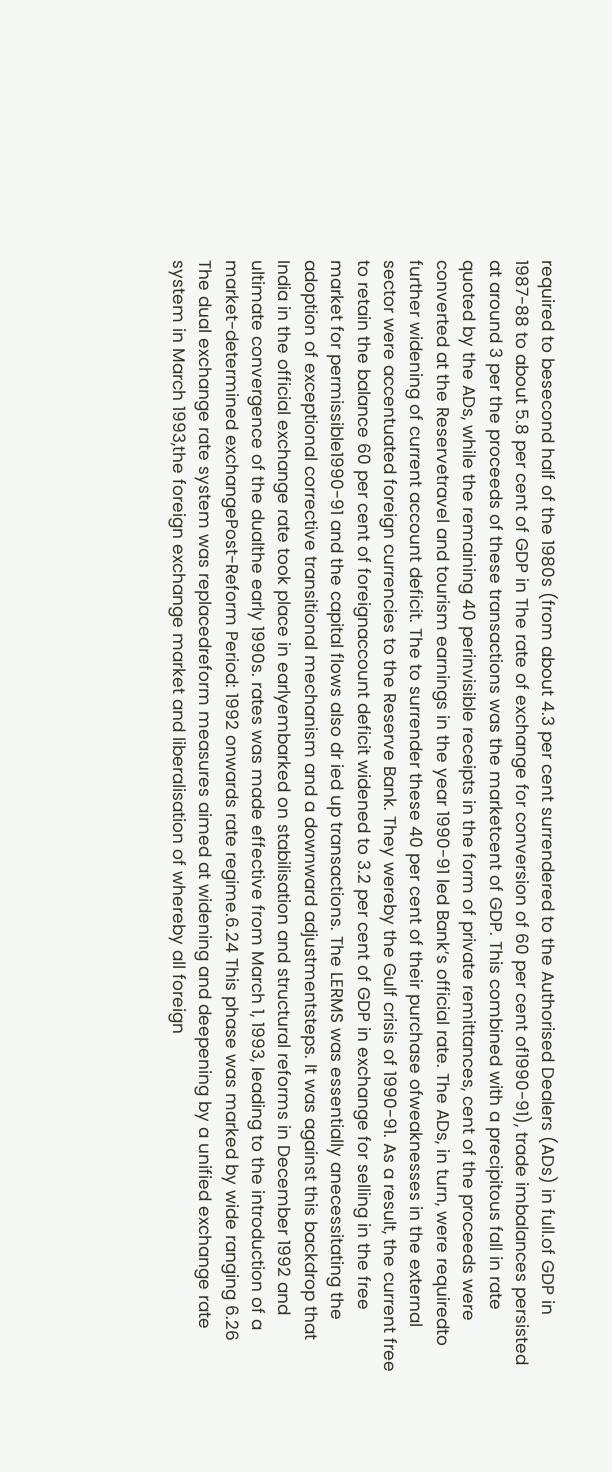required to besecond half of the 1980s (from about 4.3 per cent surrendered to the Authorised Dealers (ADs) in full.of GDP in 1987-88 to about 5.8 per cent of GDP in The rate of exchange for conversion of 60 per cent of1990-91), trade imbalances persisted at around 3 per the proceeds of these transactions was the marketcent of GDP. This combined with a precipitous fall in rate quoted by the ADs, while the remaining 40 perinvisible receipts in the form of private remittances, cent of the proceeds were converted at the Reservetravel and tourism earnings in the year 1990-91 led Bank’s official rate. The ADs, in turn, were requiredto further widening of current account deficit. The to surrender these 40 per cent of their purchase ofweaknesses in the external sector were accentuated foreign currencies to the Reserve Bank. They wereby the Gulf crisis of 1990-91. As a result, the current free to retain the balance 60 per cent of foreignaccount deficit widened to 3.2 per cent of GDP in exchange for selling in the free market for permissible1990-91 and the capital flows also dr ied up transactions. The LERMS was essentially anecessitating the adoption of exceptional corrective transitional mechanism and a downward adjustmentsteps. It was against this backdrop that India in the official exchange rate took place in earlyembarked on stabilisation and structural reforms in December 1992 and ultimate convergence of the dualthe early 1990s. rates was made effective from March 1, 1993, leading to the introduction of a market-determined exchangePost-Reform Period: 1992 onwards rate regime.6.24 This phase was marked by wide ranging 6.26 The dual exchange rate system was replacedreform measures aimed at widening and deepening by a unified exchange rate system in March 1993,the foreign exchange market and liberalisation of whereby all foreign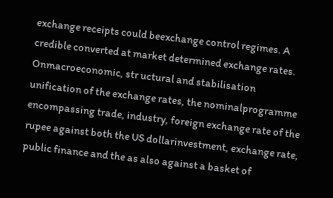exchange receipts could beexchange control regimes. A credible converted at market determined exchange rates. Onmacroeconomic, str uctural and stabilisation unification of the exchange rates, the nominalprogramme encompassing trade, industry, foreign exchange rate of the rupee against both the US dollarinvestment, exchange rate, public finance and the as also against a basket of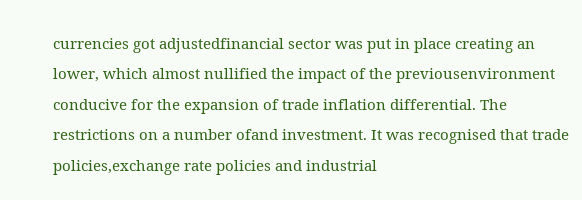currencies got adjustedfinancial sector was put in place creating an lower, which almost nullified the impact of the previousenvironment conducive for the expansion of trade inflation differential. The restrictions on a number ofand investment. It was recognised that trade policies,exchange rate policies and industrial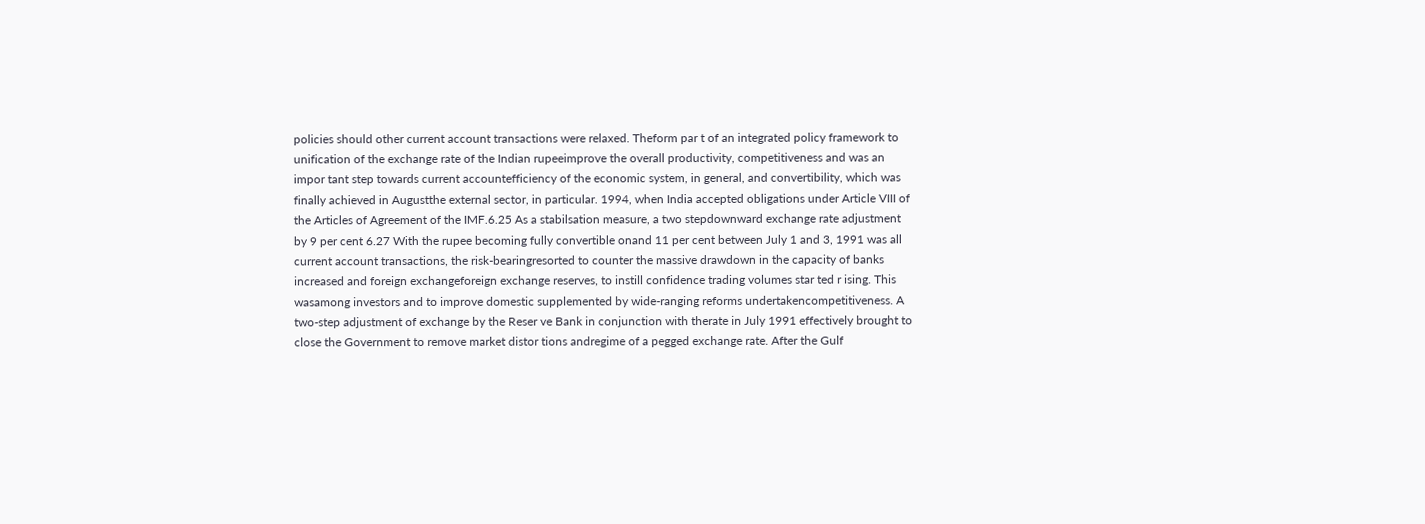policies should other current account transactions were relaxed. Theform par t of an integrated policy framework to unification of the exchange rate of the Indian rupeeimprove the overall productivity, competitiveness and was an impor tant step towards current accountefficiency of the economic system, in general, and convertibility, which was finally achieved in Augustthe external sector, in particular. 1994, when India accepted obligations under Article VIII of the Articles of Agreement of the IMF.6.25 As a stabilsation measure, a two stepdownward exchange rate adjustment by 9 per cent 6.27 With the rupee becoming fully convertible onand 11 per cent between July 1 and 3, 1991 was all current account transactions, the risk-bearingresorted to counter the massive drawdown in the capacity of banks increased and foreign exchangeforeign exchange reserves, to instill confidence trading volumes star ted r ising. This wasamong investors and to improve domestic supplemented by wide-ranging reforms undertakencompetitiveness. A two-step adjustment of exchange by the Reser ve Bank in conjunction with therate in July 1991 effectively brought to close the Government to remove market distor tions andregime of a pegged exchange rate. After the Gulf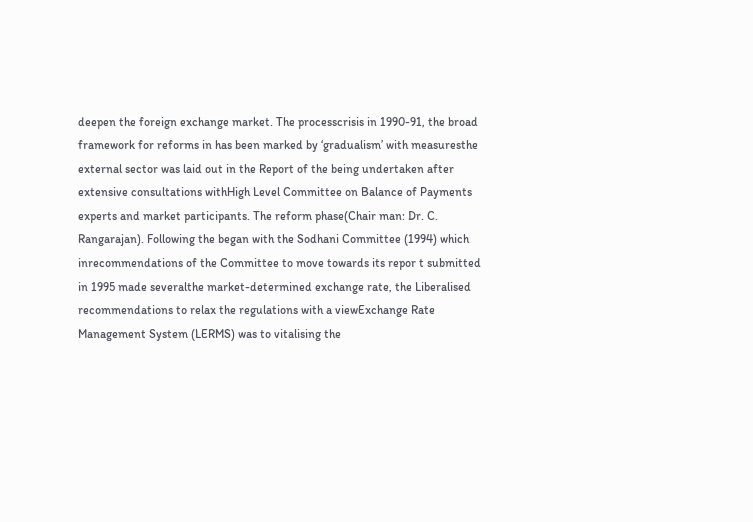deepen the foreign exchange market. The processcrisis in 1990-91, the broad framework for reforms in has been marked by ‘gradualism’ with measuresthe external sector was laid out in the Report of the being undertaken after extensive consultations withHigh Level Committee on Balance of Payments experts and market participants. The reform phase(Chair man: Dr. C. Rangarajan). Following the began with the Sodhani Committee (1994) which inrecommendations of the Committee to move towards its repor t submitted in 1995 made severalthe market-determined exchange rate, the Liberalised recommendations to relax the regulations with a viewExchange Rate Management System (LERMS) was to vitalising the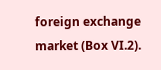foreign exchange market (Box VI.2).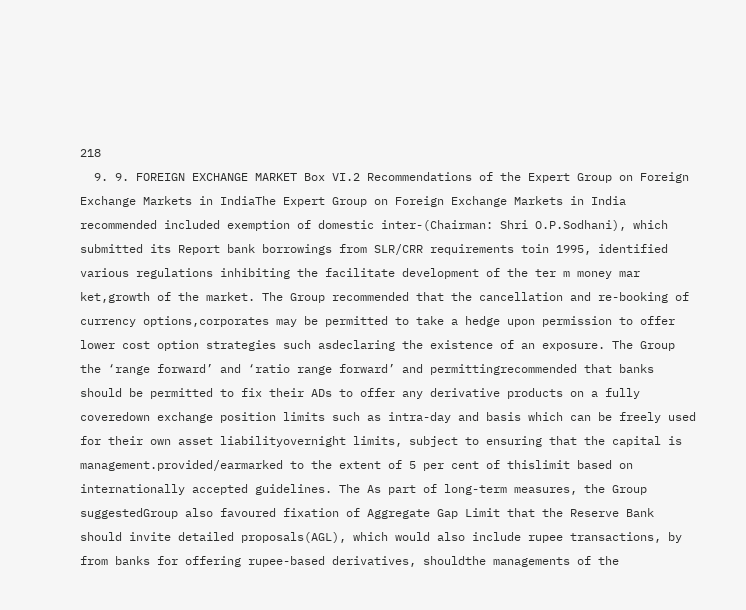218
  9. 9. FOREIGN EXCHANGE MARKET Box VI.2 Recommendations of the Expert Group on Foreign Exchange Markets in IndiaThe Expert Group on Foreign Exchange Markets in India recommended included exemption of domestic inter-(Chairman: Shri O.P.Sodhani), which submitted its Report bank borrowings from SLR/CRR requirements toin 1995, identified various regulations inhibiting the facilitate development of the ter m money mar ket,growth of the market. The Group recommended that the cancellation and re-booking of currency options,corporates may be permitted to take a hedge upon permission to offer lower cost option strategies such asdeclaring the existence of an exposure. The Group the ‘range forward’ and ‘ratio range forward’ and permittingrecommended that banks should be permitted to fix their ADs to offer any derivative products on a fully coveredown exchange position limits such as intra-day and basis which can be freely used for their own asset liabilityovernight limits, subject to ensuring that the capital is management.provided/earmarked to the extent of 5 per cent of thislimit based on internationally accepted guidelines. The As part of long-term measures, the Group suggestedGroup also favoured fixation of Aggregate Gap Limit that the Reserve Bank should invite detailed proposals(AGL), which would also include rupee transactions, by from banks for offering rupee-based derivatives, shouldthe managements of the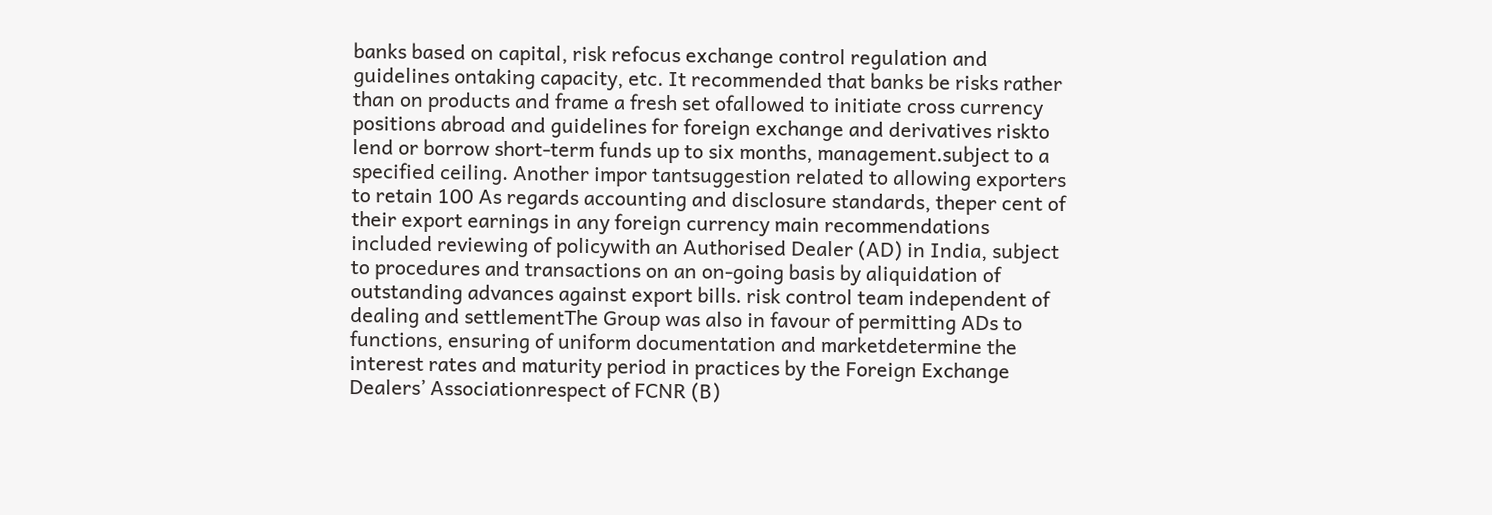banks based on capital, risk refocus exchange control regulation and guidelines ontaking capacity, etc. It recommended that banks be risks rather than on products and frame a fresh set ofallowed to initiate cross currency positions abroad and guidelines for foreign exchange and derivatives riskto lend or borrow short-term funds up to six months, management.subject to a specified ceiling. Another impor tantsuggestion related to allowing exporters to retain 100 As regards accounting and disclosure standards, theper cent of their export earnings in any foreign currency main recommendations included reviewing of policywith an Authorised Dealer (AD) in India, subject to procedures and transactions on an on-going basis by aliquidation of outstanding advances against export bills. risk control team independent of dealing and settlementThe Group was also in favour of permitting ADs to functions, ensuring of uniform documentation and marketdetermine the interest rates and maturity period in practices by the Foreign Exchange Dealers’ Associationrespect of FCNR (B)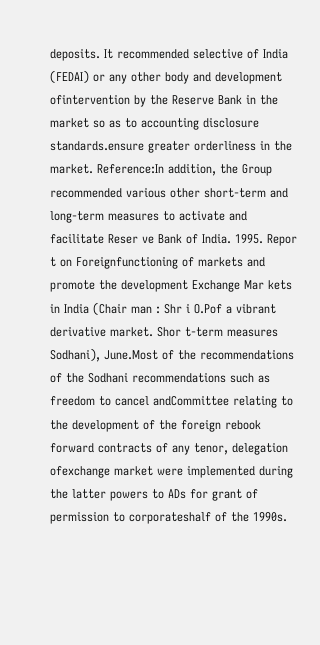deposits. It recommended selective of India (FEDAI) or any other body and development ofintervention by the Reserve Bank in the market so as to accounting disclosure standards.ensure greater orderliness in the market. Reference:In addition, the Group recommended various other short-term and long-term measures to activate and facilitate Reser ve Bank of India. 1995. Repor t on Foreignfunctioning of markets and promote the development Exchange Mar kets in India (Chair man : Shr i O.Pof a vibrant derivative market. Shor t-term measures Sodhani), June.Most of the recommendations of the Sodhani recommendations such as freedom to cancel andCommittee relating to the development of the foreign rebook forward contracts of any tenor, delegation ofexchange market were implemented during the latter powers to ADs for grant of permission to corporateshalf of the 1990s.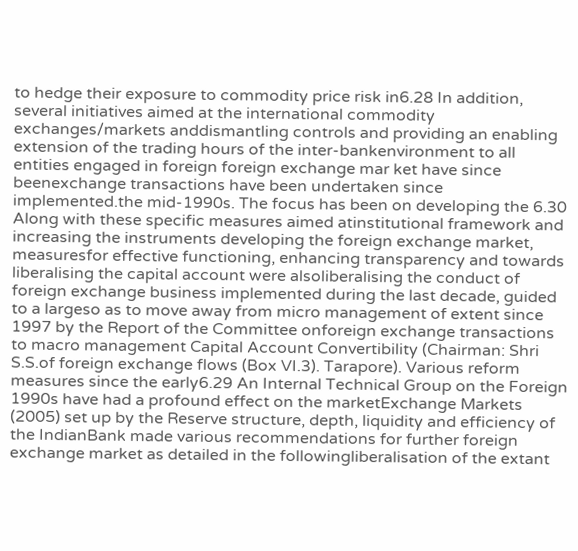to hedge their exposure to commodity price risk in6.28 In addition, several initiatives aimed at the international commodity exchanges/markets anddismantling controls and providing an enabling extension of the trading hours of the inter-bankenvironment to all entities engaged in foreign foreign exchange mar ket have since beenexchange transactions have been undertaken since implemented.the mid-1990s. The focus has been on developing the 6.30 Along with these specific measures aimed atinstitutional framework and increasing the instruments developing the foreign exchange market, measuresfor effective functioning, enhancing transparency and towards liberalising the capital account were alsoliberalising the conduct of foreign exchange business implemented during the last decade, guided to a largeso as to move away from micro management of extent since 1997 by the Report of the Committee onforeign exchange transactions to macro management Capital Account Convertibility (Chairman: Shri S.S.of foreign exchange flows (Box VI.3). Tarapore). Various reform measures since the early6.29 An Internal Technical Group on the Foreign 1990s have had a profound effect on the marketExchange Markets (2005) set up by the Reserve structure, depth, liquidity and efficiency of the IndianBank made various recommendations for further foreign exchange market as detailed in the followingliberalisation of the extant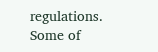regulations. Some of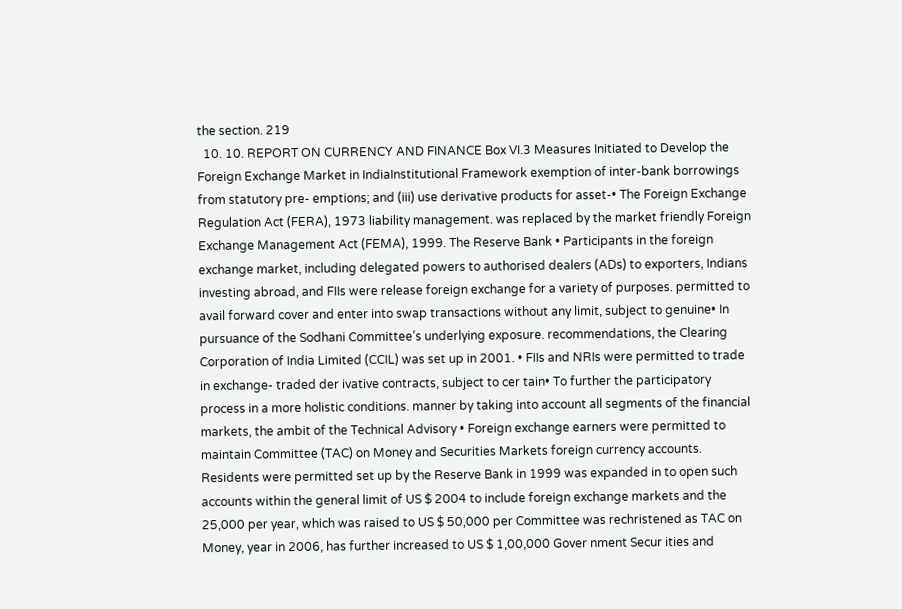the section. 219
  10. 10. REPORT ON CURRENCY AND FINANCE Box VI.3 Measures Initiated to Develop the Foreign Exchange Market in IndiaInstitutional Framework exemption of inter-bank borrowings from statutory pre- emptions; and (iii) use derivative products for asset-• The Foreign Exchange Regulation Act (FERA), 1973 liability management. was replaced by the market friendly Foreign Exchange Management Act (FEMA), 1999. The Reserve Bank • Participants in the foreign exchange market, including delegated powers to authorised dealers (ADs) to exporters, Indians investing abroad, and FIIs were release foreign exchange for a variety of purposes. permitted to avail forward cover and enter into swap transactions without any limit, subject to genuine• In pursuance of the Sodhani Committee’s underlying exposure. recommendations, the Clearing Corporation of India Limited (CCIL) was set up in 2001. • FIIs and NRIs were permitted to trade in exchange- traded der ivative contracts, subject to cer tain• To further the participatory process in a more holistic conditions. manner by taking into account all segments of the financial markets, the ambit of the Technical Advisory • Foreign exchange earners were permitted to maintain Committee (TAC) on Money and Securities Markets foreign currency accounts. Residents were permitted set up by the Reserve Bank in 1999 was expanded in to open such accounts within the general limit of US $ 2004 to include foreign exchange markets and the 25,000 per year, which was raised to US $ 50,000 per Committee was rechristened as TAC on Money, year in 2006, has further increased to US $ 1,00,000 Gover nment Secur ities and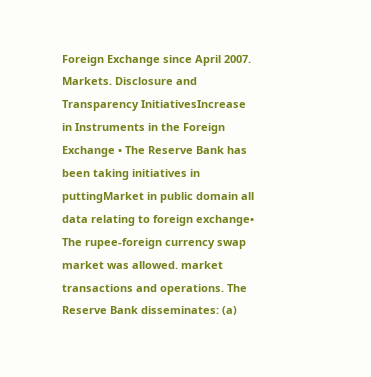Foreign Exchange since April 2007. Markets. Disclosure and Transparency InitiativesIncrease in Instruments in the Foreign Exchange • The Reserve Bank has been taking initiatives in puttingMarket in public domain all data relating to foreign exchange• The rupee-foreign currency swap market was allowed. market transactions and operations. The Reserve Bank disseminates: (a)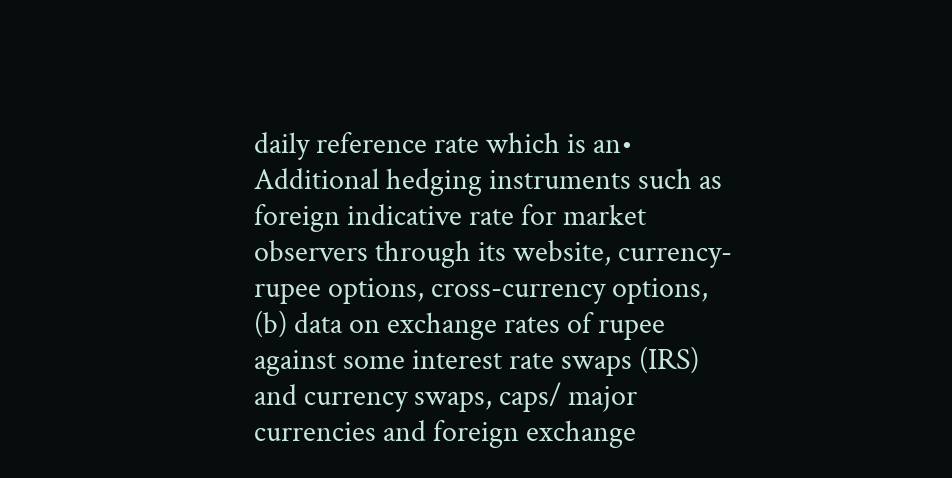daily reference rate which is an• Additional hedging instruments such as foreign indicative rate for market observers through its website, currency-rupee options, cross-currency options, (b) data on exchange rates of rupee against some interest rate swaps (IRS) and currency swaps, caps/ major currencies and foreign exchange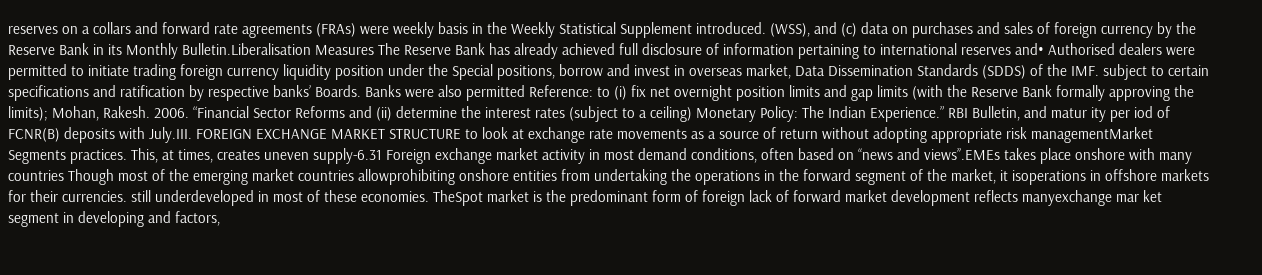reserves on a collars and forward rate agreements (FRAs) were weekly basis in the Weekly Statistical Supplement introduced. (WSS), and (c) data on purchases and sales of foreign currency by the Reserve Bank in its Monthly Bulletin.Liberalisation Measures The Reserve Bank has already achieved full disclosure of information pertaining to international reserves and• Authorised dealers were permitted to initiate trading foreign currency liquidity position under the Special positions, borrow and invest in overseas market, Data Dissemination Standards (SDDS) of the IMF. subject to certain specifications and ratification by respective banks’ Boards. Banks were also permitted Reference: to (i) fix net overnight position limits and gap limits (with the Reserve Bank formally approving the limits); Mohan, Rakesh. 2006. “Financial Sector Reforms and (ii) determine the interest rates (subject to a ceiling) Monetary Policy: The Indian Experience.” RBI Bulletin, and matur ity per iod of FCNR(B) deposits with July.III. FOREIGN EXCHANGE MARKET STRUCTURE to look at exchange rate movements as a source of return without adopting appropriate risk managementMarket Segments practices. This, at times, creates uneven supply-6.31 Foreign exchange market activity in most demand conditions, often based on ‘‘news and views’’.EMEs takes place onshore with many countries Though most of the emerging market countries allowprohibiting onshore entities from undertaking the operations in the forward segment of the market, it isoperations in offshore markets for their currencies. still underdeveloped in most of these economies. TheSpot market is the predominant form of foreign lack of forward market development reflects manyexchange mar ket segment in developing and factors,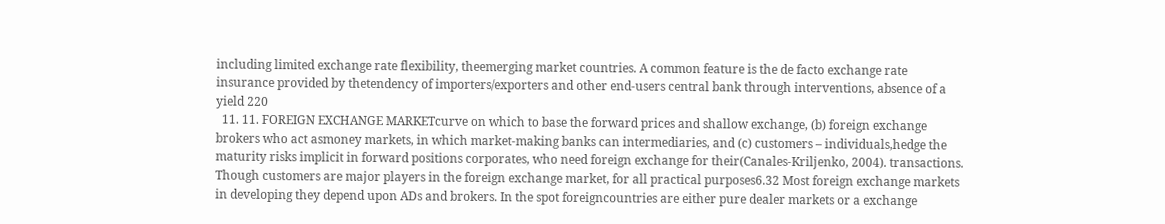including limited exchange rate flexibility, theemerging market countries. A common feature is the de facto exchange rate insurance provided by thetendency of importers/exporters and other end-users central bank through interventions, absence of a yield 220
  11. 11. FOREIGN EXCHANGE MARKETcurve on which to base the forward prices and shallow exchange, (b) foreign exchange brokers who act asmoney markets, in which market-making banks can intermediaries, and (c) customers – individuals,hedge the maturity risks implicit in forward positions corporates, who need foreign exchange for their(Canales-Kriljenko, 2004). transactions. Though customers are major players in the foreign exchange market, for all practical purposes6.32 Most foreign exchange markets in developing they depend upon ADs and brokers. In the spot foreigncountries are either pure dealer markets or a exchange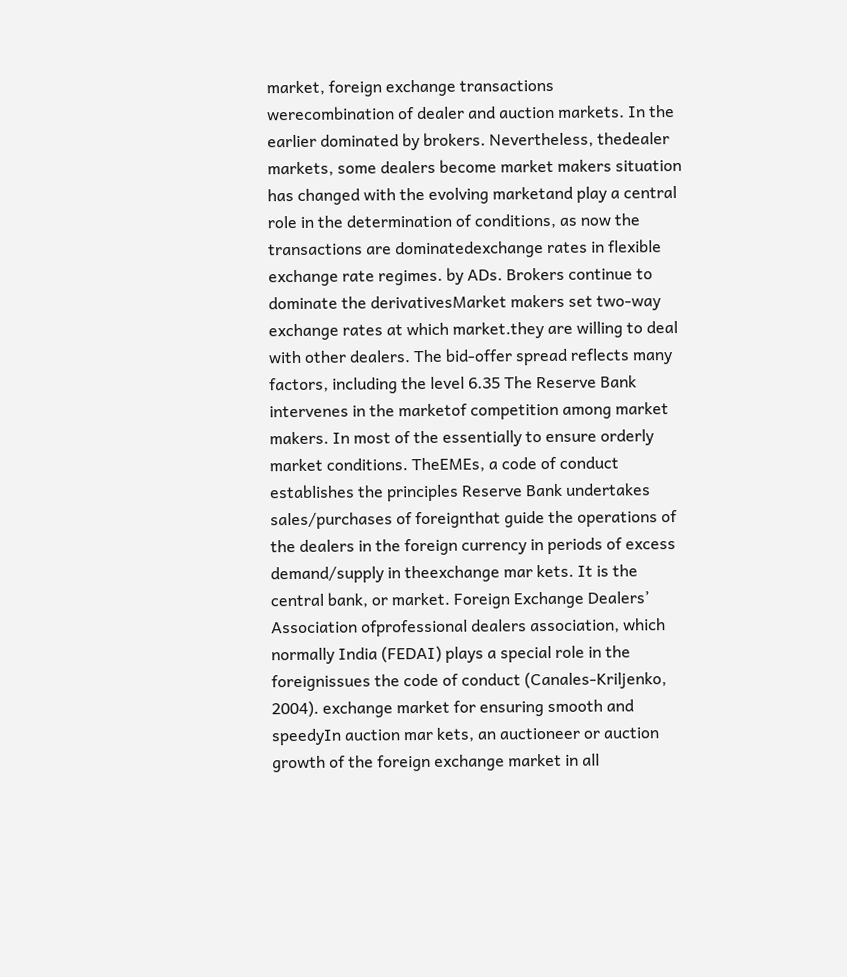market, foreign exchange transactions werecombination of dealer and auction markets. In the earlier dominated by brokers. Nevertheless, thedealer markets, some dealers become market makers situation has changed with the evolving marketand play a central role in the determination of conditions, as now the transactions are dominatedexchange rates in flexible exchange rate regimes. by ADs. Brokers continue to dominate the derivativesMarket makers set two-way exchange rates at which market.they are willing to deal with other dealers. The bid-offer spread reflects many factors, including the level 6.35 The Reserve Bank intervenes in the marketof competition among market makers. In most of the essentially to ensure orderly market conditions. TheEMEs, a code of conduct establishes the principles Reserve Bank undertakes sales/purchases of foreignthat guide the operations of the dealers in the foreign currency in periods of excess demand/supply in theexchange mar kets. It is the central bank, or market. Foreign Exchange Dealers’ Association ofprofessional dealers association, which normally India (FEDAI) plays a special role in the foreignissues the code of conduct (Canales-Kriljenko, 2004). exchange market for ensuring smooth and speedyIn auction mar kets, an auctioneer or auction growth of the foreign exchange market in all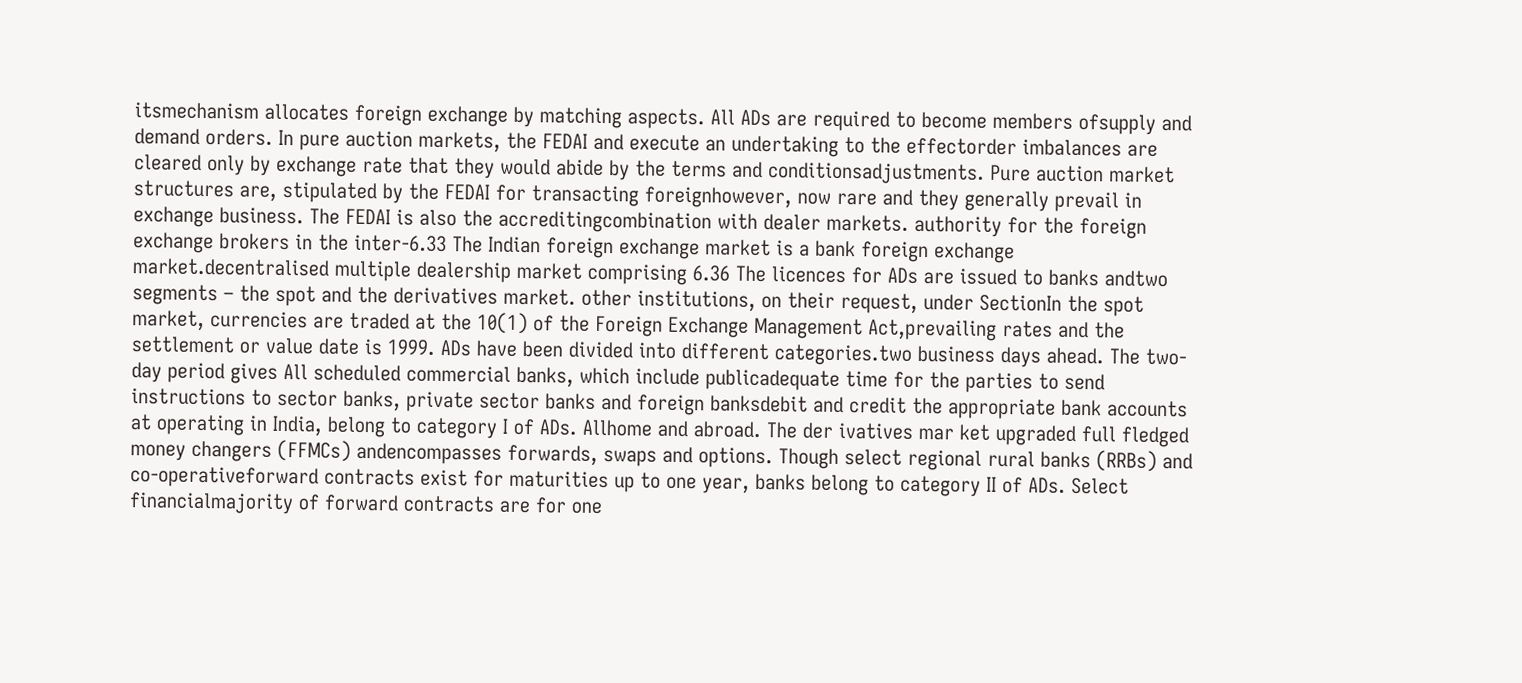itsmechanism allocates foreign exchange by matching aspects. All ADs are required to become members ofsupply and demand orders. In pure auction markets, the FEDAI and execute an undertaking to the effectorder imbalances are cleared only by exchange rate that they would abide by the terms and conditionsadjustments. Pure auction market structures are, stipulated by the FEDAI for transacting foreignhowever, now rare and they generally prevail in exchange business. The FEDAI is also the accreditingcombination with dealer markets. authority for the foreign exchange brokers in the inter-6.33 The Indian foreign exchange market is a bank foreign exchange market.decentralised multiple dealership market comprising 6.36 The licences for ADs are issued to banks andtwo segments – the spot and the derivatives market. other institutions, on their request, under SectionIn the spot market, currencies are traded at the 10(1) of the Foreign Exchange Management Act,prevailing rates and the settlement or value date is 1999. ADs have been divided into different categories.two business days ahead. The two-day period gives All scheduled commercial banks, which include publicadequate time for the parties to send instructions to sector banks, private sector banks and foreign banksdebit and credit the appropriate bank accounts at operating in India, belong to category I of ADs. Allhome and abroad. The der ivatives mar ket upgraded full fledged money changers (FFMCs) andencompasses forwards, swaps and options. Though select regional rural banks (RRBs) and co-operativeforward contracts exist for maturities up to one year, banks belong to category II of ADs. Select financialmajority of forward contracts are for one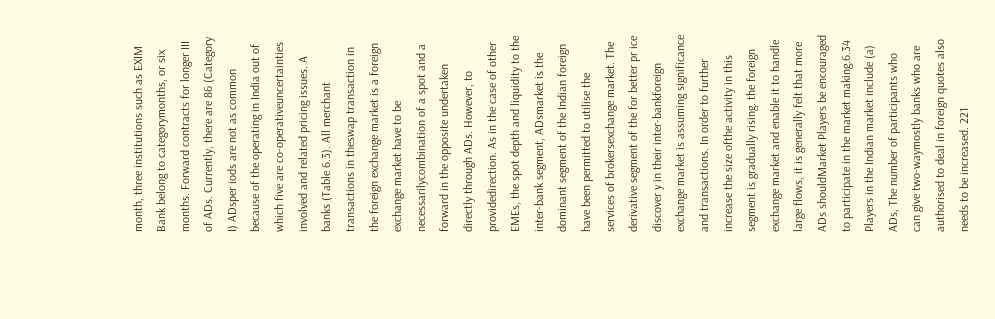month, three institutions such as EXIM Bank belong to categorymonths, or six months. Forward contracts for longer III of ADs. Currently, there are 86 (Category I) ADsper iods are not as common because of the operating in India out of which five are co-operativeuncertainties involved and related pricing issues. A banks (Table 6.3). All merchant transactions in theswap transaction in the foreign exchange market is a foreign exchange market have to be necessarilycombination of a spot and a forward in the opposite undertaken directly through ADs. However, to providedirection. As in the case of other EMEs, the spot depth and liquidity to the inter-bank segment, ADsmarket is the dominant segment of the Indian foreign have been permitted to utilise the services of brokersexchange market. The derivative segment of the for better pr ice discover y in their inter-bankforeign exchange market is assuming significance and transactions. In order to further increase the size ofthe activity in this segment is gradually rising. the foreign exchange market and enable it to handle large flows, it is generally felt that more ADs shouldMarket Players be encouraged to participate in the market making.6.34 Players in the Indian market include (a) ADs, The number of participants who can give two-waymostly banks who are authorised to deal in foreign quotes also needs to be increased. 221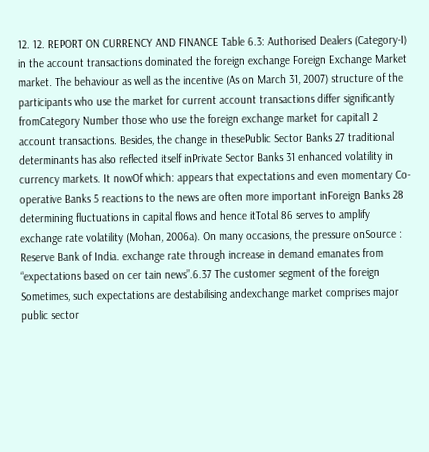12. 12. REPORT ON CURRENCY AND FINANCE Table 6.3: Authorised Dealers (Category-I) in the account transactions dominated the foreign exchange Foreign Exchange Market market. The behaviour as well as the incentive (As on March 31, 2007) structure of the participants who use the market for current account transactions differ significantly fromCategory Number those who use the foreign exchange market for capital1 2 account transactions. Besides, the change in thesePublic Sector Banks 27 traditional determinants has also reflected itself inPrivate Sector Banks 31 enhanced volatility in currency markets. It nowOf which: appears that expectations and even momentary Co-operative Banks 5 reactions to the news are often more important inForeign Banks 28 determining fluctuations in capital flows and hence itTotal 86 serves to amplify exchange rate volatility (Mohan, 2006a). On many occasions, the pressure onSource : Reserve Bank of India. exchange rate through increase in demand emanates from “expectations based on cer tain news”.6.37 The customer segment of the foreign Sometimes, such expectations are destabilising andexchange market comprises major public sector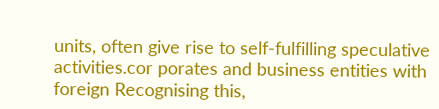units, often give rise to self-fulfilling speculative activities.cor porates and business entities with foreign Recognising this,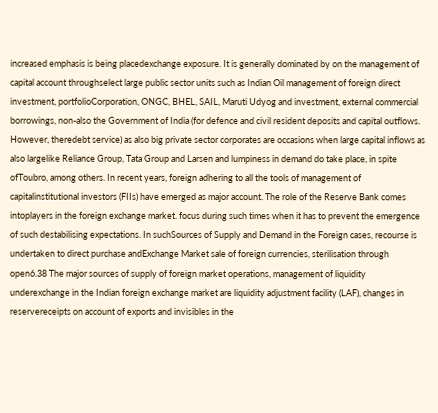increased emphasis is being placedexchange exposure. It is generally dominated by on the management of capital account throughselect large public sector units such as Indian Oil management of foreign direct investment, portfolioCorporation, ONGC, BHEL, SAIL, Maruti Udyog and investment, external commercial borrowings, non-also the Government of India (for defence and civil resident deposits and capital outflows. However, theredebt service) as also big private sector corporates are occasions when large capital inflows as also largelike Reliance Group, Tata Group and Larsen and lumpiness in demand do take place, in spite ofToubro, among others. In recent years, foreign adhering to all the tools of management of capitalinstitutional investors (FIIs) have emerged as major account. The role of the Reserve Bank comes intoplayers in the foreign exchange market. focus during such times when it has to prevent the emergence of such destabilising expectations. In suchSources of Supply and Demand in the Foreign cases, recourse is undertaken to direct purchase andExchange Market sale of foreign currencies, sterilisation through open6.38 The major sources of supply of foreign market operations, management of liquidity underexchange in the Indian foreign exchange market are liquidity adjustment facility (LAF), changes in reservereceipts on account of exports and invisibles in the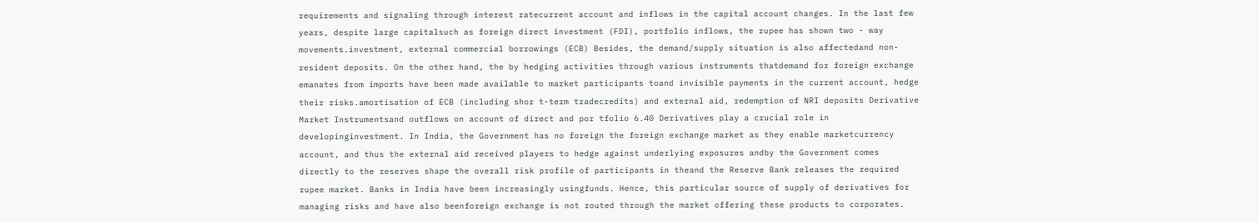requirements and signaling through interest ratecurrent account and inflows in the capital account changes. In the last few years, despite large capitalsuch as foreign direct investment (FDI), portfolio inflows, the rupee has shown two - way movements.investment, external commercial borrowings (ECB) Besides, the demand/supply situation is also affectedand non-resident deposits. On the other hand, the by hedging activities through various instruments thatdemand for foreign exchange emanates from imports have been made available to market participants toand invisible payments in the current account, hedge their risks.amortisation of ECB (including shor t-term tradecredits) and external aid, redemption of NRI deposits Derivative Market Instrumentsand outflows on account of direct and por tfolio 6.40 Derivatives play a crucial role in developinginvestment. In India, the Government has no foreign the foreign exchange market as they enable marketcurrency account, and thus the external aid received players to hedge against underlying exposures andby the Government comes directly to the reserves shape the overall risk profile of participants in theand the Reserve Bank releases the required rupee market. Banks in India have been increasingly usingfunds. Hence, this particular source of supply of derivatives for managing risks and have also beenforeign exchange is not routed through the market offering these products to corporates.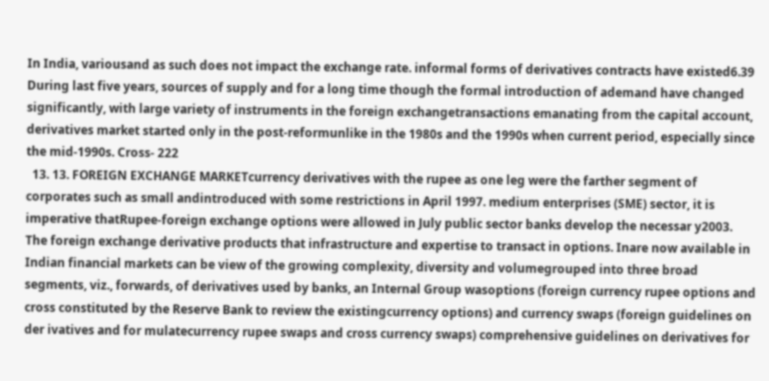In India, variousand as such does not impact the exchange rate. informal forms of derivatives contracts have existed6.39 During last five years, sources of supply and for a long time though the formal introduction of ademand have changed significantly, with large variety of instruments in the foreign exchangetransactions emanating from the capital account, derivatives market started only in the post-reformunlike in the 1980s and the 1990s when current period, especially since the mid-1990s. Cross- 222
  13. 13. FOREIGN EXCHANGE MARKETcurrency derivatives with the rupee as one leg were the farther segment of corporates such as small andintroduced with some restrictions in April 1997. medium enterprises (SME) sector, it is imperative thatRupee-foreign exchange options were allowed in July public sector banks develop the necessar y2003. The foreign exchange derivative products that infrastructure and expertise to transact in options. Inare now available in Indian financial markets can be view of the growing complexity, diversity and volumegrouped into three broad segments, viz., forwards, of derivatives used by banks, an Internal Group wasoptions (foreign currency rupee options and cross constituted by the Reserve Bank to review the existingcurrency options) and currency swaps (foreign guidelines on der ivatives and for mulatecurrency rupee swaps and cross currency swaps) comprehensive guidelines on derivatives for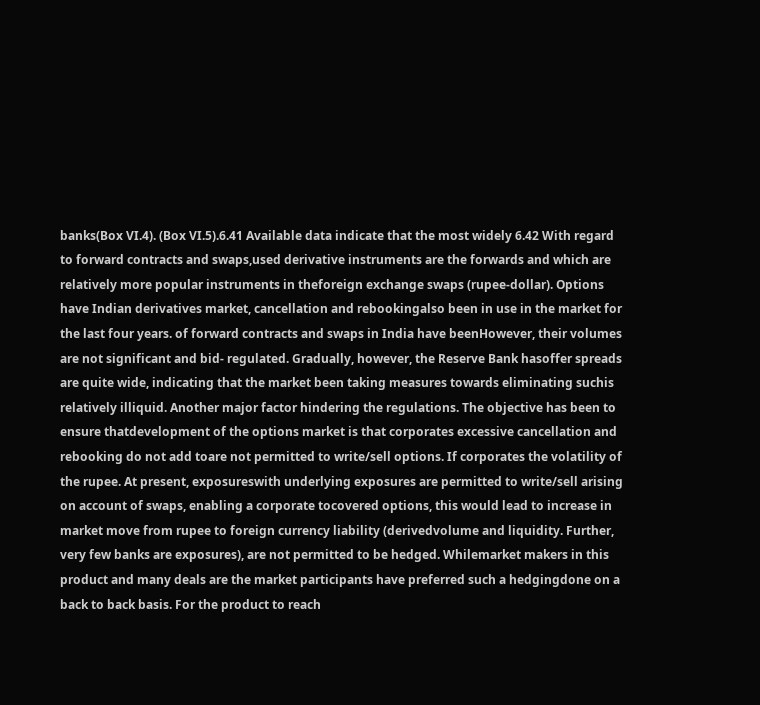banks(Box VI.4). (Box VI.5).6.41 Available data indicate that the most widely 6.42 With regard to forward contracts and swaps,used derivative instruments are the forwards and which are relatively more popular instruments in theforeign exchange swaps (rupee-dollar). Options have Indian derivatives market, cancellation and rebookingalso been in use in the market for the last four years. of forward contracts and swaps in India have beenHowever, their volumes are not significant and bid- regulated. Gradually, however, the Reserve Bank hasoffer spreads are quite wide, indicating that the market been taking measures towards eliminating suchis relatively illiquid. Another major factor hindering the regulations. The objective has been to ensure thatdevelopment of the options market is that corporates excessive cancellation and rebooking do not add toare not permitted to write/sell options. If corporates the volatility of the rupee. At present, exposureswith underlying exposures are permitted to write/sell arising on account of swaps, enabling a corporate tocovered options, this would lead to increase in market move from rupee to foreign currency liability (derivedvolume and liquidity. Further, very few banks are exposures), are not permitted to be hedged. Whilemarket makers in this product and many deals are the market participants have preferred such a hedgingdone on a back to back basis. For the product to reach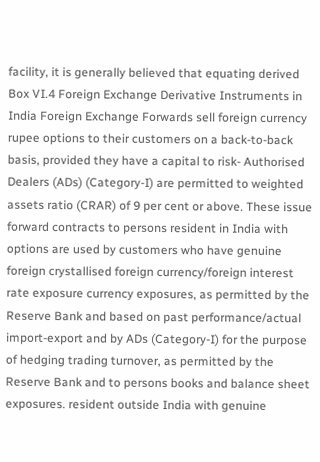facility, it is generally believed that equating derived Box VI.4 Foreign Exchange Derivative Instruments in India Foreign Exchange Forwards sell foreign currency rupee options to their customers on a back-to-back basis, provided they have a capital to risk- Authorised Dealers (ADs) (Category-I) are permitted to weighted assets ratio (CRAR) of 9 per cent or above. These issue forward contracts to persons resident in India with options are used by customers who have genuine foreign crystallised foreign currency/foreign interest rate exposure currency exposures, as permitted by the Reserve Bank and based on past performance/actual import-export and by ADs (Category-I) for the purpose of hedging trading turnover, as permitted by the Reserve Bank and to persons books and balance sheet exposures. resident outside India with genuine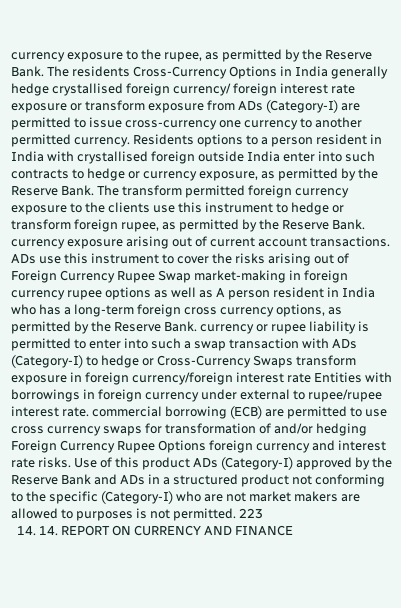currency exposure to the rupee, as permitted by the Reserve Bank. The residents Cross-Currency Options in India generally hedge crystallised foreign currency/ foreign interest rate exposure or transform exposure from ADs (Category-I) are permitted to issue cross-currency one currency to another permitted currency. Residents options to a person resident in India with crystallised foreign outside India enter into such contracts to hedge or currency exposure, as permitted by the Reserve Bank. The transform permitted foreign currency exposure to the clients use this instrument to hedge or transform foreign rupee, as permitted by the Reserve Bank. currency exposure arising out of current account transactions. ADs use this instrument to cover the risks arising out of Foreign Currency Rupee Swap market-making in foreign currency rupee options as well as A person resident in India who has a long-term foreign cross currency options, as permitted by the Reserve Bank. currency or rupee liability is permitted to enter into such a swap transaction with ADs (Category-I) to hedge or Cross-Currency Swaps transform exposure in foreign currency/foreign interest rate Entities with borrowings in foreign currency under external to rupee/rupee interest rate. commercial borrowing (ECB) are permitted to use cross currency swaps for transformation of and/or hedging Foreign Currency Rupee Options foreign currency and interest rate risks. Use of this product ADs (Category-I) approved by the Reserve Bank and ADs in a structured product not conforming to the specific (Category-I) who are not market makers are allowed to purposes is not permitted. 223
  14. 14. REPORT ON CURRENCY AND FINANCE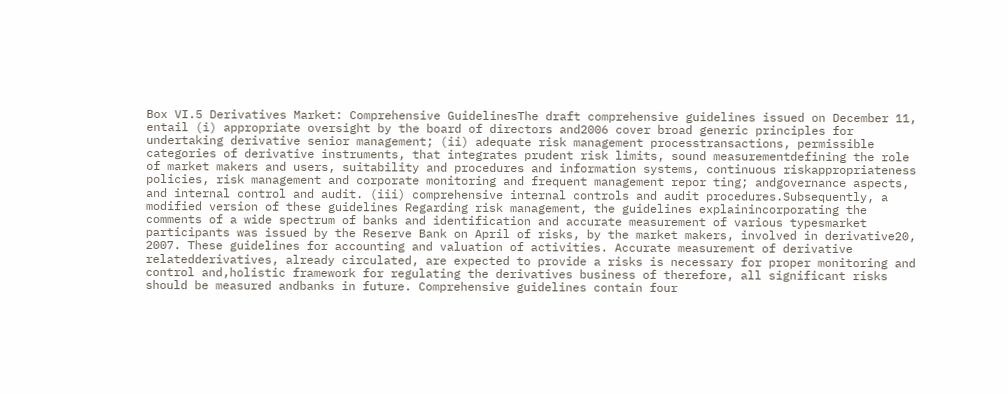Box VI.5 Derivatives Market: Comprehensive GuidelinesThe draft comprehensive guidelines issued on December 11, entail (i) appropriate oversight by the board of directors and2006 cover broad generic principles for undertaking derivative senior management; (ii) adequate risk management processtransactions, permissible categories of derivative instruments, that integrates prudent risk limits, sound measurementdefining the role of market makers and users, suitability and procedures and information systems, continuous riskappropriateness policies, risk management and corporate monitoring and frequent management repor ting; andgovernance aspects, and internal control and audit. (iii) comprehensive internal controls and audit procedures.Subsequently, a modified version of these guidelines Regarding risk management, the guidelines explainincorporating the comments of a wide spectrum of banks and identification and accurate measurement of various typesmarket participants was issued by the Reserve Bank on April of risks, by the market makers, involved in derivative20, 2007. These guidelines for accounting and valuation of activities. Accurate measurement of derivative relatedderivatives, already circulated, are expected to provide a risks is necessary for proper monitoring and control and,holistic framework for regulating the derivatives business of therefore, all significant risks should be measured andbanks in future. Comprehensive guidelines contain four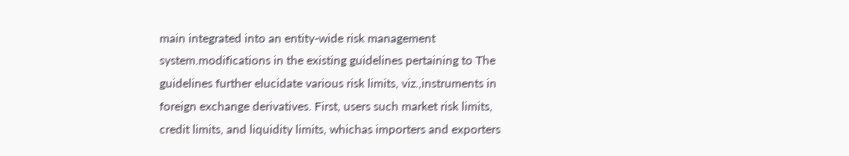main integrated into an entity-wide risk management system.modifications in the existing guidelines pertaining to The guidelines further elucidate various risk limits, viz.,instruments in foreign exchange derivatives. First, users such market risk limits, credit limits, and liquidity limits, whichas importers and exporters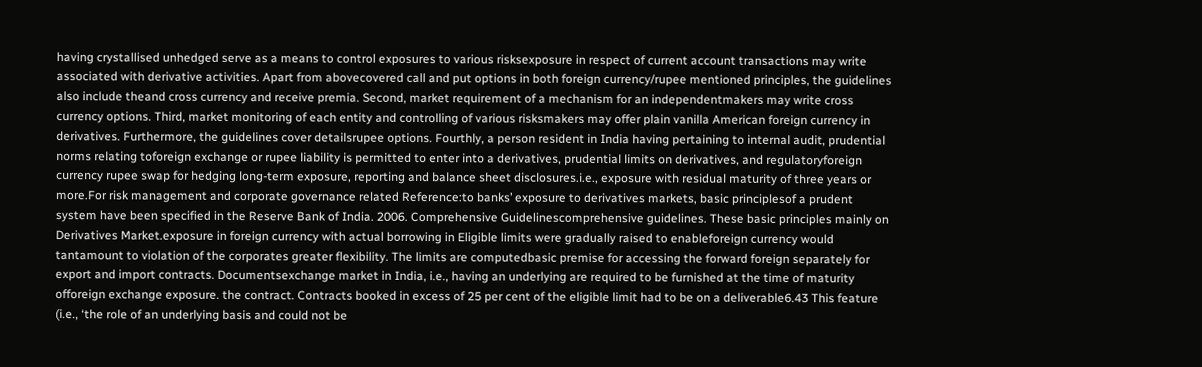having crystallised unhedged serve as a means to control exposures to various risksexposure in respect of current account transactions may write associated with derivative activities. Apart from abovecovered call and put options in both foreign currency/rupee mentioned principles, the guidelines also include theand cross currency and receive premia. Second, market requirement of a mechanism for an independentmakers may write cross currency options. Third, market monitoring of each entity and controlling of various risksmakers may offer plain vanilla American foreign currency in derivatives. Furthermore, the guidelines cover detailsrupee options. Fourthly, a person resident in India having pertaining to internal audit, prudential norms relating toforeign exchange or rupee liability is permitted to enter into a derivatives, prudential limits on derivatives, and regulatoryforeign currency rupee swap for hedging long-term exposure, reporting and balance sheet disclosures.i.e., exposure with residual maturity of three years or more.For risk management and corporate governance related Reference:to banks’ exposure to derivatives markets, basic principlesof a prudent system have been specified in the Reserve Bank of India. 2006. Comprehensive Guidelinescomprehensive guidelines. These basic principles mainly on Derivatives Market.exposure in foreign currency with actual borrowing in Eligible limits were gradually raised to enableforeign currency would tantamount to violation of the corporates greater flexibility. The limits are computedbasic premise for accessing the forward foreign separately for export and import contracts. Documentsexchange market in India, i.e., having an underlying are required to be furnished at the time of maturity offoreign exchange exposure. the contract. Contracts booked in excess of 25 per cent of the eligible limit had to be on a deliverable6.43 This feature (i.e., ‘the role of an underlying basis and could not be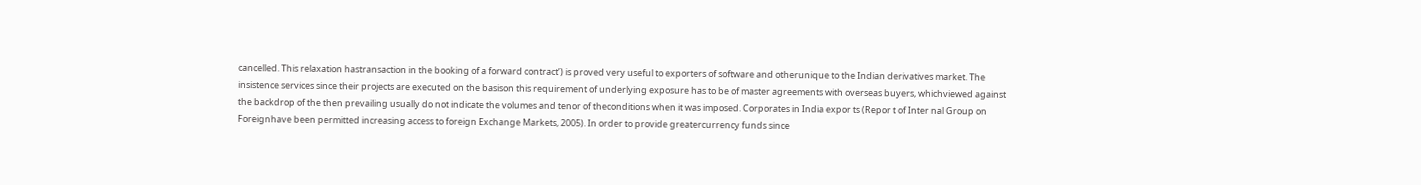cancelled. This relaxation hastransaction in the booking of a forward contract’) is proved very useful to exporters of software and otherunique to the Indian derivatives market. The insistence services since their projects are executed on the basison this requirement of underlying exposure has to be of master agreements with overseas buyers, whichviewed against the backdrop of the then prevailing usually do not indicate the volumes and tenor of theconditions when it was imposed. Corporates in India expor ts (Repor t of Inter nal Group on Foreignhave been permitted increasing access to foreign Exchange Markets, 2005). In order to provide greatercurrency funds since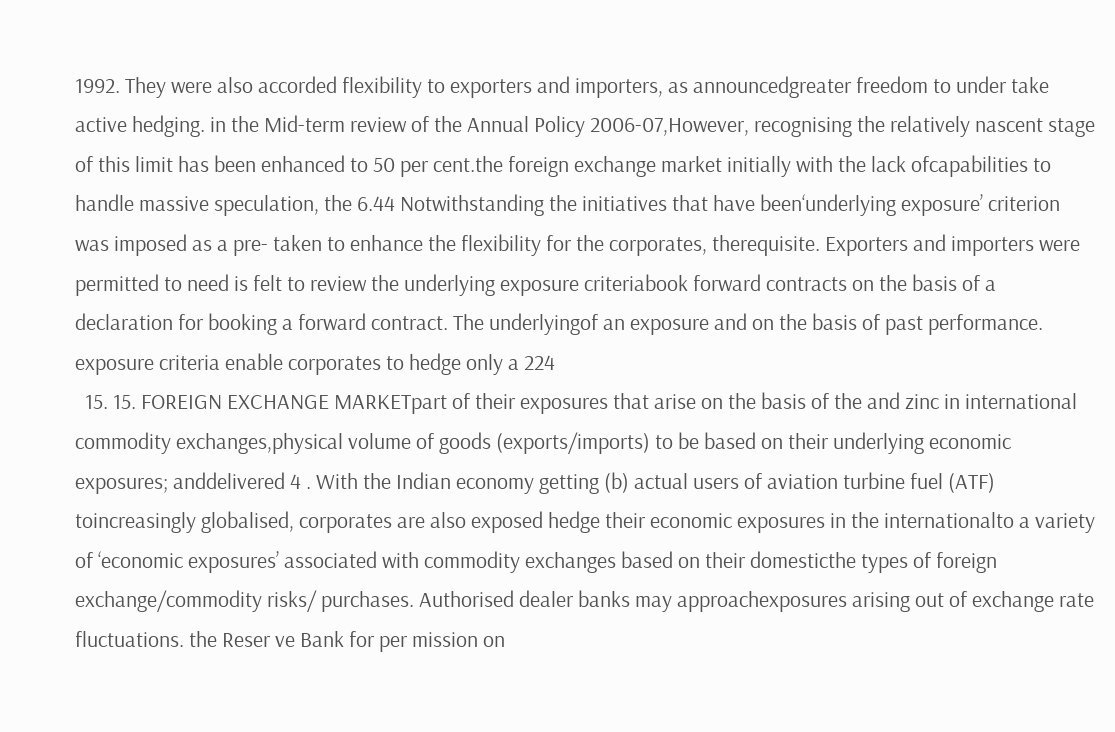1992. They were also accorded flexibility to exporters and importers, as announcedgreater freedom to under take active hedging. in the Mid-term review of the Annual Policy 2006-07,However, recognising the relatively nascent stage of this limit has been enhanced to 50 per cent.the foreign exchange market initially with the lack ofcapabilities to handle massive speculation, the 6.44 Notwithstanding the initiatives that have been‘underlying exposure’ criterion was imposed as a pre- taken to enhance the flexibility for the corporates, therequisite. Exporters and importers were permitted to need is felt to review the underlying exposure criteriabook forward contracts on the basis of a declaration for booking a forward contract. The underlyingof an exposure and on the basis of past performance. exposure criteria enable corporates to hedge only a 224
  15. 15. FOREIGN EXCHANGE MARKETpart of their exposures that arise on the basis of the and zinc in international commodity exchanges,physical volume of goods (exports/imports) to be based on their underlying economic exposures; anddelivered 4 . With the Indian economy getting (b) actual users of aviation turbine fuel (ATF) toincreasingly globalised, corporates are also exposed hedge their economic exposures in the internationalto a variety of ‘economic exposures’ associated with commodity exchanges based on their domesticthe types of foreign exchange/commodity risks/ purchases. Authorised dealer banks may approachexposures arising out of exchange rate fluctuations. the Reser ve Bank for per mission on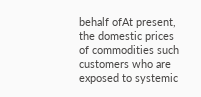behalf ofAt present, the domestic prices of commodities such customers who are exposed to systemic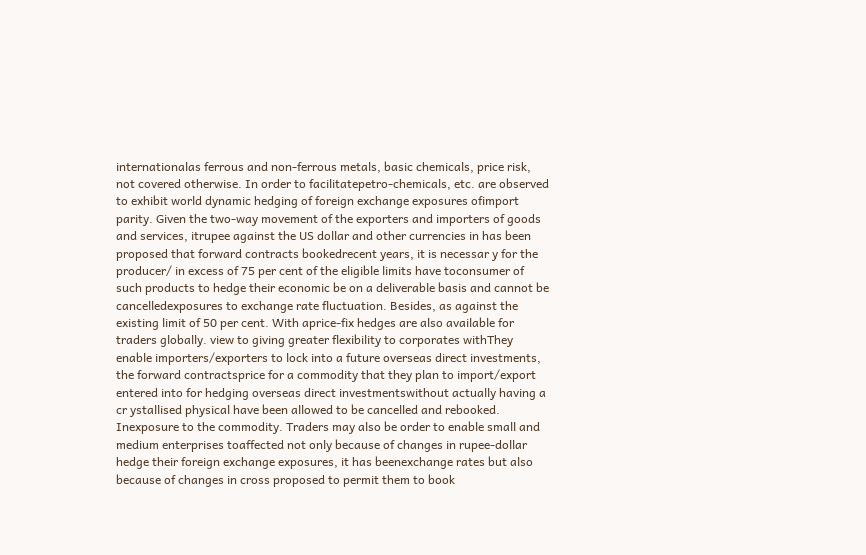internationalas ferrous and non-ferrous metals, basic chemicals, price risk, not covered otherwise. In order to facilitatepetro-chemicals, etc. are observed to exhibit world dynamic hedging of foreign exchange exposures ofimport parity. Given the two-way movement of the exporters and importers of goods and services, itrupee against the US dollar and other currencies in has been proposed that forward contracts bookedrecent years, it is necessar y for the producer/ in excess of 75 per cent of the eligible limits have toconsumer of such products to hedge their economic be on a deliverable basis and cannot be cancelledexposures to exchange rate fluctuation. Besides, as against the existing limit of 50 per cent. With aprice-fix hedges are also available for traders globally. view to giving greater flexibility to corporates withThey enable importers/exporters to lock into a future overseas direct investments, the forward contractsprice for a commodity that they plan to import/export entered into for hedging overseas direct investmentswithout actually having a cr ystallised physical have been allowed to be cancelled and rebooked. Inexposure to the commodity. Traders may also be order to enable small and medium enterprises toaffected not only because of changes in rupee-dollar hedge their foreign exchange exposures, it has beenexchange rates but also because of changes in cross proposed to permit them to book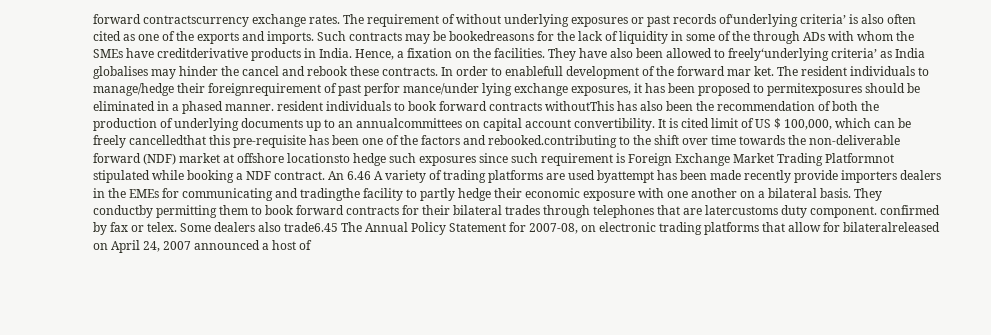forward contractscurrency exchange rates. The requirement of without underlying exposures or past records of‘underlying criteria’ is also often cited as one of the exports and imports. Such contracts may be bookedreasons for the lack of liquidity in some of the through ADs with whom the SMEs have creditderivative products in India. Hence, a fixation on the facilities. They have also been allowed to freely‘underlying criteria’ as India globalises may hinder the cancel and rebook these contracts. In order to enablefull development of the forward mar ket. The resident individuals to manage/hedge their foreignrequirement of past perfor mance/under lying exchange exposures, it has been proposed to permitexposures should be eliminated in a phased manner. resident individuals to book forward contracts withoutThis has also been the recommendation of both the production of underlying documents up to an annualcommittees on capital account convertibility. It is cited limit of US $ 100,000, which can be freely cancelledthat this pre-requisite has been one of the factors and rebooked.contributing to the shift over time towards the non-deliverable forward (NDF) market at offshore locationsto hedge such exposures since such requirement is Foreign Exchange Market Trading Platformnot stipulated while booking a NDF contract. An 6.46 A variety of trading platforms are used byattempt has been made recently provide importers dealers in the EMEs for communicating and tradingthe facility to partly hedge their economic exposure with one another on a bilateral basis. They conductby permitting them to book forward contracts for their bilateral trades through telephones that are latercustoms duty component. confirmed by fax or telex. Some dealers also trade6.45 The Annual Policy Statement for 2007-08, on electronic trading platforms that allow for bilateralreleased on April 24, 2007 announced a host of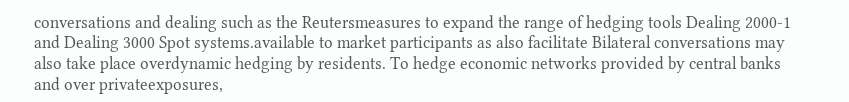conversations and dealing such as the Reutersmeasures to expand the range of hedging tools Dealing 2000-1 and Dealing 3000 Spot systems.available to market participants as also facilitate Bilateral conversations may also take place overdynamic hedging by residents. To hedge economic networks provided by central banks and over privateexposures,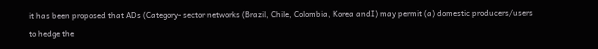it has been proposed that ADs (Category- sector networks (Brazil, Chile, Colombia, Korea andI) may permit (a) domestic producers/users to hedge the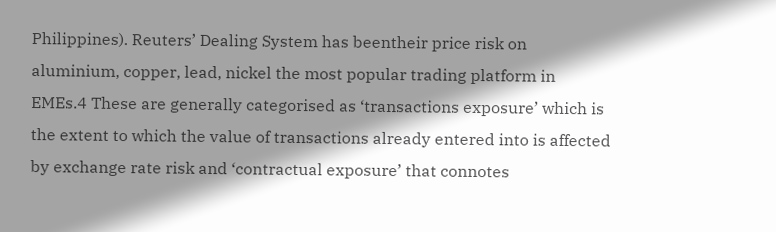Philippines). Reuters’ Dealing System has beentheir price risk on aluminium, copper, lead, nickel the most popular trading platform in EMEs.4 These are generally categorised as ‘transactions exposure’ which is the extent to which the value of transactions already entered into is affected by exchange rate risk and ‘contractual exposure’ that connotes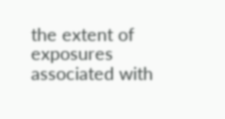the extent of exposures associated with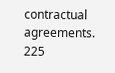contractual agreements. 225